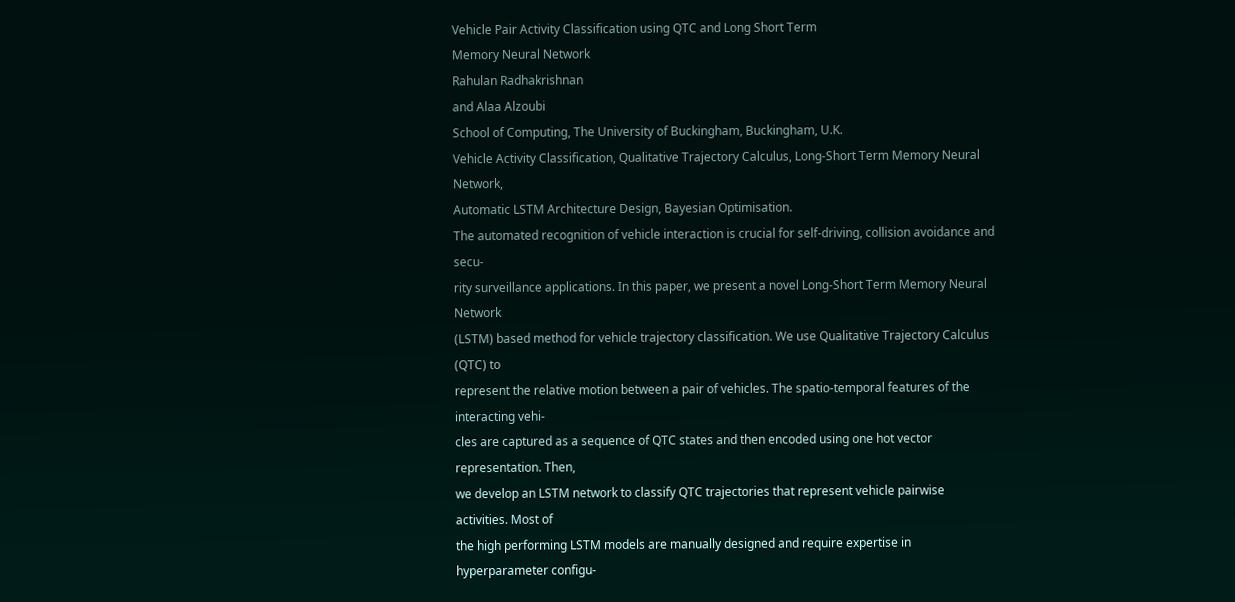Vehicle Pair Activity Classification using QTC and Long Short Term
Memory Neural Network
Rahulan Radhakrishnan
and Alaa Alzoubi
School of Computing, The University of Buckingham, Buckingham, U.K.
Vehicle Activity Classification, Qualitative Trajectory Calculus, Long-Short Term Memory Neural Network,
Automatic LSTM Architecture Design, Bayesian Optimisation.
The automated recognition of vehicle interaction is crucial for self-driving, collision avoidance and secu-
rity surveillance applications. In this paper, we present a novel Long-Short Term Memory Neural Network
(LSTM) based method for vehicle trajectory classification. We use Qualitative Trajectory Calculus (QTC) to
represent the relative motion between a pair of vehicles. The spatio-temporal features of the interacting vehi-
cles are captured as a sequence of QTC states and then encoded using one hot vector representation. Then,
we develop an LSTM network to classify QTC trajectories that represent vehicle pairwise activities. Most of
the high performing LSTM models are manually designed and require expertise in hyperparameter configu-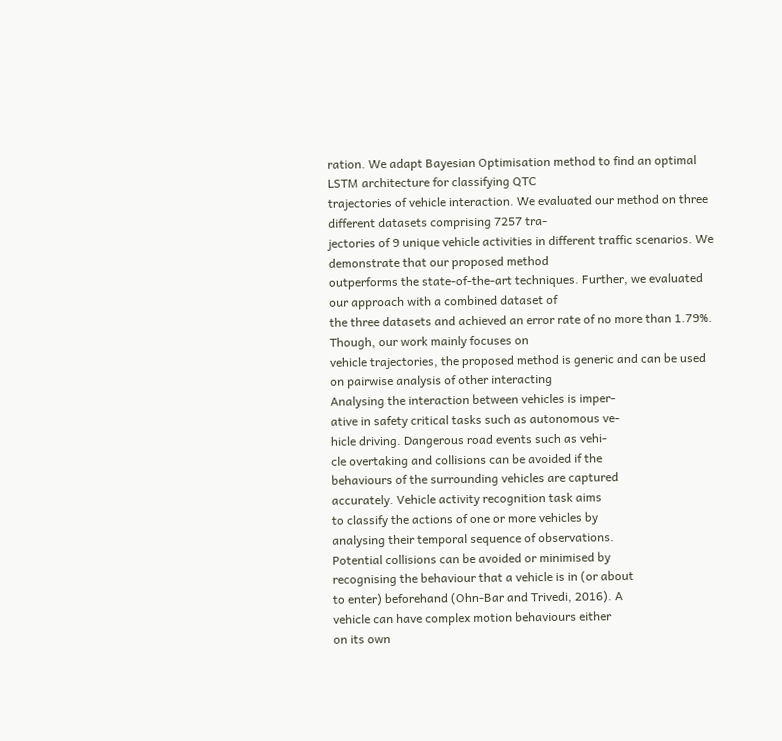ration. We adapt Bayesian Optimisation method to find an optimal LSTM architecture for classifying QTC
trajectories of vehicle interaction. We evaluated our method on three different datasets comprising 7257 tra-
jectories of 9 unique vehicle activities in different traffic scenarios. We demonstrate that our proposed method
outperforms the state-of-the-art techniques. Further, we evaluated our approach with a combined dataset of
the three datasets and achieved an error rate of no more than 1.79%. Though, our work mainly focuses on
vehicle trajectories, the proposed method is generic and can be used on pairwise analysis of other interacting
Analysing the interaction between vehicles is imper-
ative in safety critical tasks such as autonomous ve-
hicle driving. Dangerous road events such as vehi-
cle overtaking and collisions can be avoided if the
behaviours of the surrounding vehicles are captured
accurately. Vehicle activity recognition task aims
to classify the actions of one or more vehicles by
analysing their temporal sequence of observations.
Potential collisions can be avoided or minimised by
recognising the behaviour that a vehicle is in (or about
to enter) beforehand (Ohn-Bar and Trivedi, 2016). A
vehicle can have complex motion behaviours either
on its own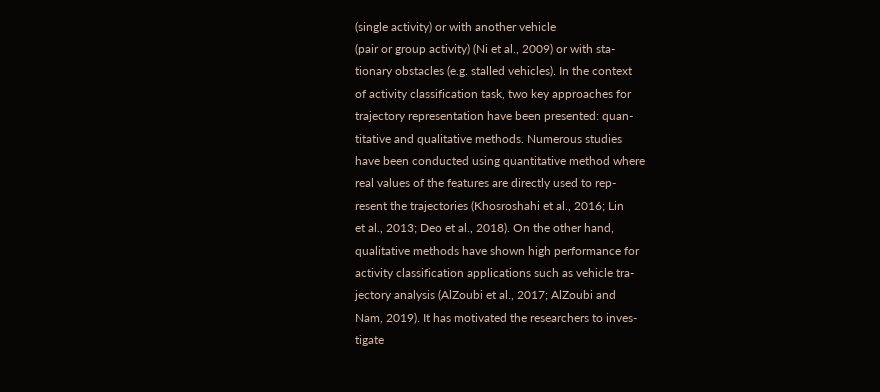(single activity) or with another vehicle
(pair or group activity) (Ni et al., 2009) or with sta-
tionary obstacles (e.g. stalled vehicles). In the context
of activity classification task, two key approaches for
trajectory representation have been presented: quan-
titative and qualitative methods. Numerous studies
have been conducted using quantitative method where
real values of the features are directly used to rep-
resent the trajectories (Khosroshahi et al., 2016; Lin
et al., 2013; Deo et al., 2018). On the other hand,
qualitative methods have shown high performance for
activity classification applications such as vehicle tra-
jectory analysis (AlZoubi et al., 2017; AlZoubi and
Nam, 2019). It has motivated the researchers to inves-
tigate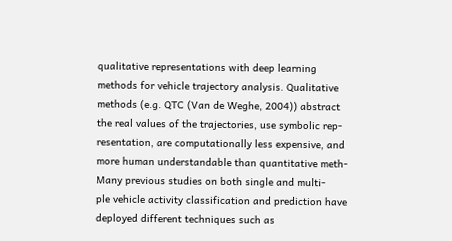qualitative representations with deep learning
methods for vehicle trajectory analysis. Qualitative
methods (e.g. QTC (Van de Weghe, 2004)) abstract
the real values of the trajectories, use symbolic rep-
resentation, are computationally less expensive, and
more human understandable than quantitative meth-
Many previous studies on both single and multi-
ple vehicle activity classification and prediction have
deployed different techniques such as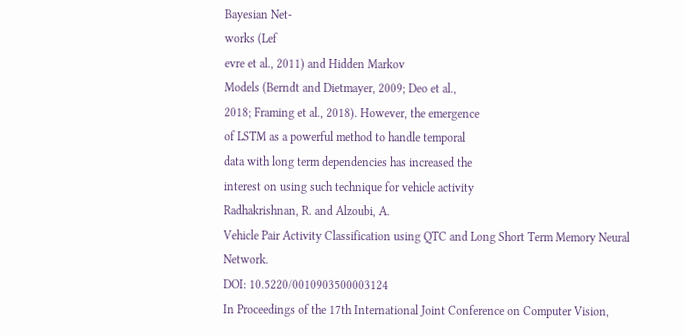Bayesian Net-
works (Lef
evre et al., 2011) and Hidden Markov
Models (Berndt and Dietmayer, 2009; Deo et al.,
2018; Framing et al., 2018). However, the emergence
of LSTM as a powerful method to handle temporal
data with long term dependencies has increased the
interest on using such technique for vehicle activity
Radhakrishnan, R. and Alzoubi, A.
Vehicle Pair Activity Classification using QTC and Long Short Term Memory Neural Network.
DOI: 10.5220/0010903500003124
In Proceedings of the 17th International Joint Conference on Computer Vision,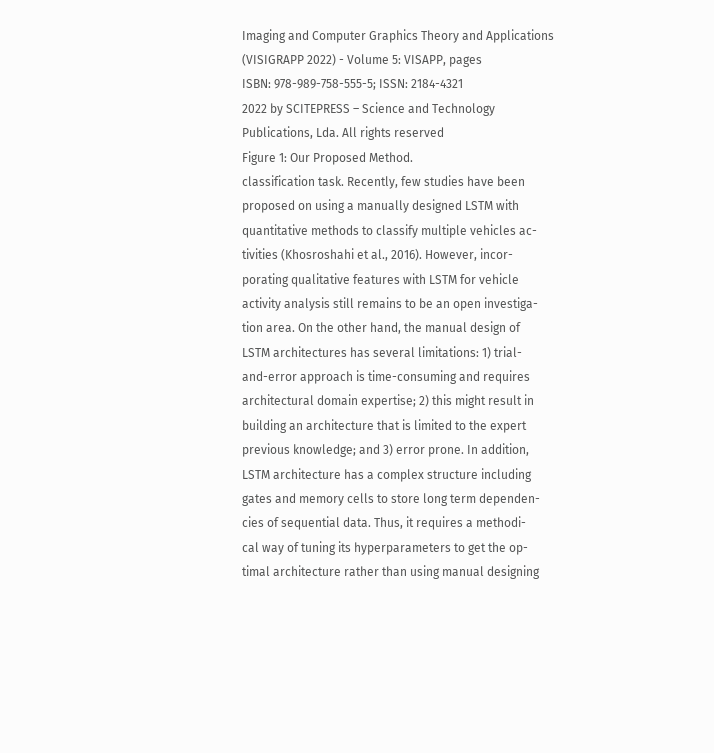Imaging and Computer Graphics Theory and Applications (VISIGRAPP 2022) - Volume 5: VISAPP, pages
ISBN: 978-989-758-555-5; ISSN: 2184-4321
2022 by SCITEPRESS – Science and Technology Publications, Lda. All rights reserved
Figure 1: Our Proposed Method.
classification task. Recently, few studies have been
proposed on using a manually designed LSTM with
quantitative methods to classify multiple vehicles ac-
tivities (Khosroshahi et al., 2016). However, incor-
porating qualitative features with LSTM for vehicle
activity analysis still remains to be an open investiga-
tion area. On the other hand, the manual design of
LSTM architectures has several limitations: 1) trial-
and-error approach is time-consuming and requires
architectural domain expertise; 2) this might result in
building an architecture that is limited to the expert
previous knowledge; and 3) error prone. In addition,
LSTM architecture has a complex structure including
gates and memory cells to store long term dependen-
cies of sequential data. Thus, it requires a methodi-
cal way of tuning its hyperparameters to get the op-
timal architecture rather than using manual designing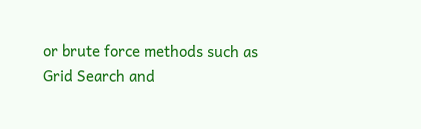or brute force methods such as Grid Search and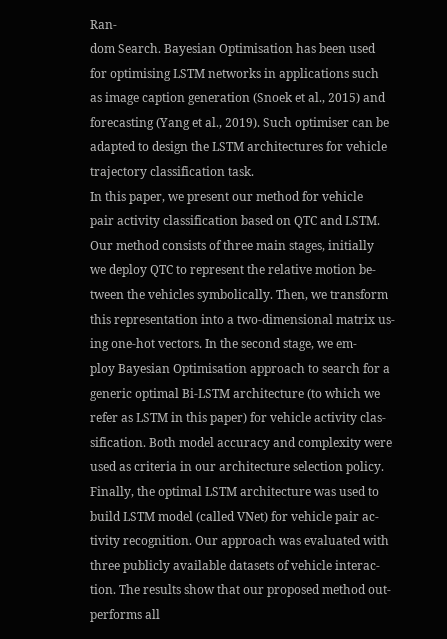Ran-
dom Search. Bayesian Optimisation has been used
for optimising LSTM networks in applications such
as image caption generation (Snoek et al., 2015) and
forecasting (Yang et al., 2019). Such optimiser can be
adapted to design the LSTM architectures for vehicle
trajectory classification task.
In this paper, we present our method for vehicle
pair activity classification based on QTC and LSTM.
Our method consists of three main stages, initially
we deploy QTC to represent the relative motion be-
tween the vehicles symbolically. Then, we transform
this representation into a two-dimensional matrix us-
ing one-hot vectors. In the second stage, we em-
ploy Bayesian Optimisation approach to search for a
generic optimal Bi-LSTM architecture (to which we
refer as LSTM in this paper) for vehicle activity clas-
sification. Both model accuracy and complexity were
used as criteria in our architecture selection policy.
Finally, the optimal LSTM architecture was used to
build LSTM model (called VNet) for vehicle pair ac-
tivity recognition. Our approach was evaluated with
three publicly available datasets of vehicle interac-
tion. The results show that our proposed method out-
performs all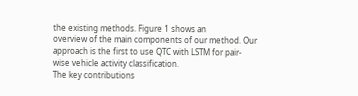the existing methods. Figure 1 shows an
overview of the main components of our method. Our
approach is the first to use QTC with LSTM for pair-
wise vehicle activity classification.
The key contributions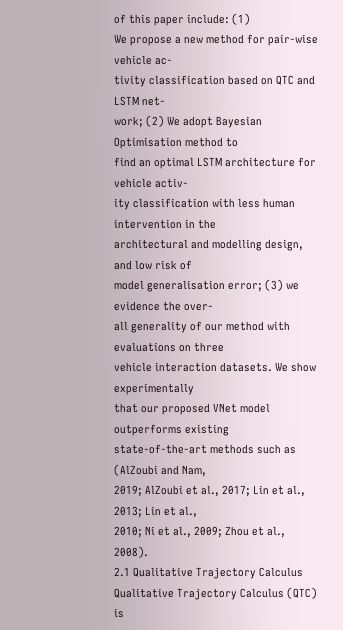of this paper include: (1)
We propose a new method for pair-wise vehicle ac-
tivity classification based on QTC and LSTM net-
work; (2) We adopt Bayesian Optimisation method to
find an optimal LSTM architecture for vehicle activ-
ity classification with less human intervention in the
architectural and modelling design, and low risk of
model generalisation error; (3) we evidence the over-
all generality of our method with evaluations on three
vehicle interaction datasets. We show experimentally
that our proposed VNet model outperforms existing
state-of-the-art methods such as (AlZoubi and Nam,
2019; AlZoubi et al., 2017; Lin et al., 2013; Lin et al.,
2010; Ni et al., 2009; Zhou et al., 2008).
2.1 Qualitative Trajectory Calculus
Qualitative Trajectory Calculus (QTC) is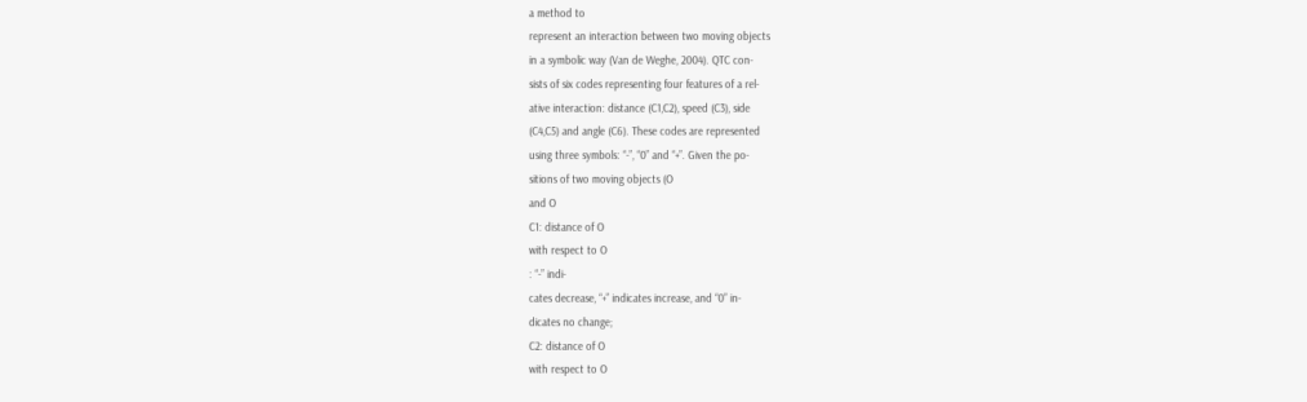a method to
represent an interaction between two moving objects
in a symbolic way (Van de Weghe, 2004). QTC con-
sists of six codes representing four features of a rel-
ative interaction: distance (C1,C2), speed (C3), side
(C4,C5) and angle (C6). These codes are represented
using three symbols: “-”, “0” and “+”. Given the po-
sitions of two moving objects (O
and O
C1: distance of O
with respect to O
: “-” indi-
cates decrease, “+” indicates increase, and “0” in-
dicates no change;
C2: distance of O
with respect to O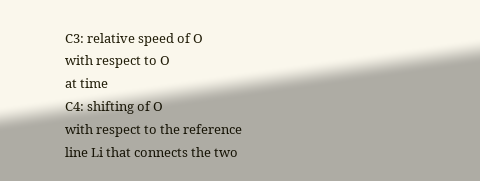C3: relative speed of O
with respect to O
at time
C4: shifting of O
with respect to the reference
line Li that connects the two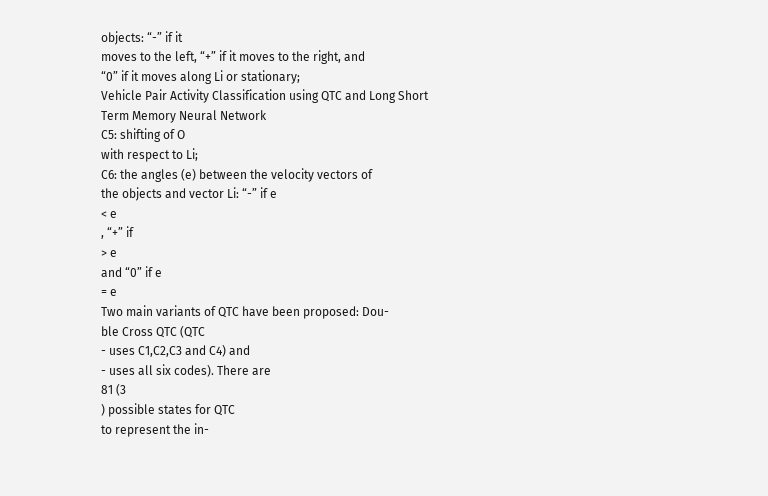objects: “-” if it
moves to the left, “+” if it moves to the right, and
“0” if it moves along Li or stationary;
Vehicle Pair Activity Classification using QTC and Long Short Term Memory Neural Network
C5: shifting of O
with respect to Li;
C6: the angles (e) between the velocity vectors of
the objects and vector Li: “-” if e
< e
, “+” if
> e
and “0” if e
= e
Two main variants of QTC have been proposed: Dou-
ble Cross QTC (QTC
- uses C1,C2,C3 and C4) and
- uses all six codes). There are
81 (3
) possible states for QTC
to represent the in-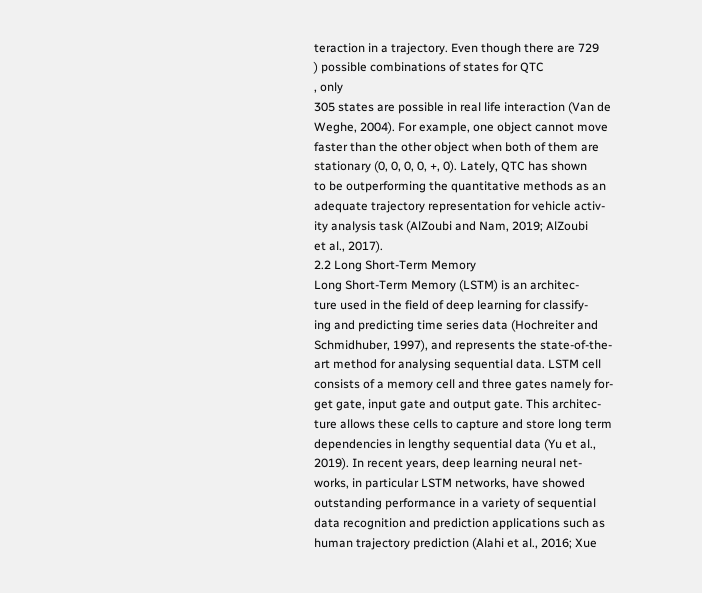teraction in a trajectory. Even though there are 729
) possible combinations of states for QTC
, only
305 states are possible in real life interaction (Van de
Weghe, 2004). For example, one object cannot move
faster than the other object when both of them are
stationary (0, 0, 0, 0, +, 0). Lately, QTC has shown
to be outperforming the quantitative methods as an
adequate trajectory representation for vehicle activ-
ity analysis task (AlZoubi and Nam, 2019; AlZoubi
et al., 2017).
2.2 Long Short-Term Memory
Long Short-Term Memory (LSTM) is an architec-
ture used in the field of deep learning for classify-
ing and predicting time series data (Hochreiter and
Schmidhuber, 1997), and represents the state-of-the-
art method for analysing sequential data. LSTM cell
consists of a memory cell and three gates namely for-
get gate, input gate and output gate. This architec-
ture allows these cells to capture and store long term
dependencies in lengthy sequential data (Yu et al.,
2019). In recent years, deep learning neural net-
works, in particular LSTM networks, have showed
outstanding performance in a variety of sequential
data recognition and prediction applications such as
human trajectory prediction (Alahi et al., 2016; Xue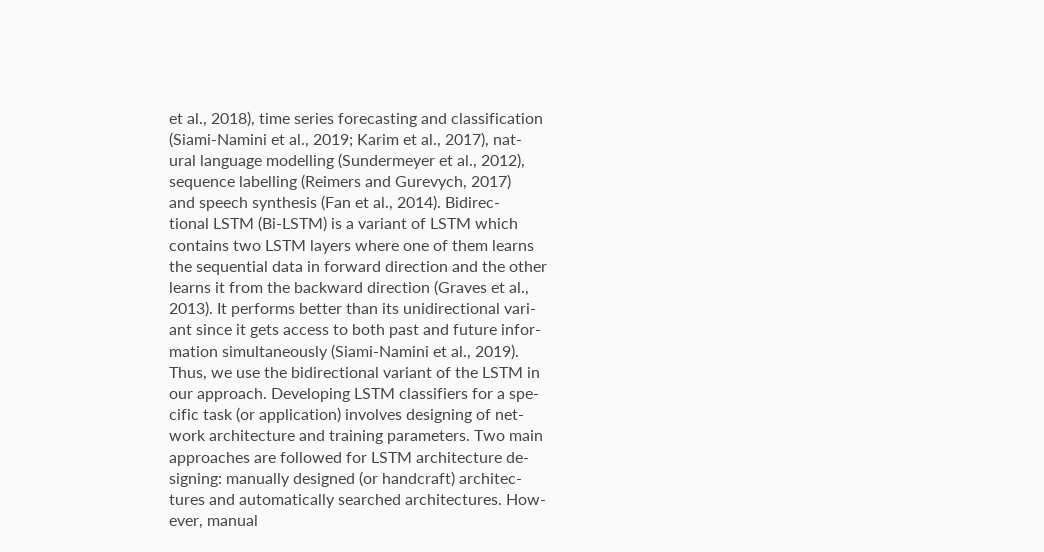et al., 2018), time series forecasting and classification
(Siami-Namini et al., 2019; Karim et al., 2017), nat-
ural language modelling (Sundermeyer et al., 2012),
sequence labelling (Reimers and Gurevych, 2017)
and speech synthesis (Fan et al., 2014). Bidirec-
tional LSTM (Bi-LSTM) is a variant of LSTM which
contains two LSTM layers where one of them learns
the sequential data in forward direction and the other
learns it from the backward direction (Graves et al.,
2013). It performs better than its unidirectional vari-
ant since it gets access to both past and future infor-
mation simultaneously (Siami-Namini et al., 2019).
Thus, we use the bidirectional variant of the LSTM in
our approach. Developing LSTM classifiers for a spe-
cific task (or application) involves designing of net-
work architecture and training parameters. Two main
approaches are followed for LSTM architecture de-
signing: manually designed (or handcraft) architec-
tures and automatically searched architectures. How-
ever, manual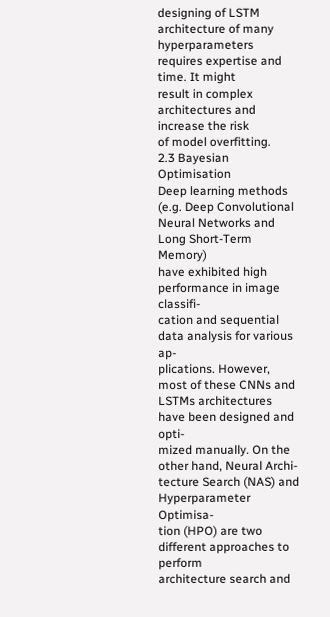designing of LSTM architecture of many
hyperparameters requires expertise and time. It might
result in complex architectures and increase the risk
of model overfitting.
2.3 Bayesian Optimisation
Deep learning methods (e.g. Deep Convolutional
Neural Networks and Long Short-Term Memory)
have exhibited high performance in image classifi-
cation and sequential data analysis for various ap-
plications. However, most of these CNNs and
LSTMs architectures have been designed and opti-
mized manually. On the other hand, Neural Archi-
tecture Search (NAS) and Hyperparameter Optimisa-
tion (HPO) are two different approaches to perform
architecture search and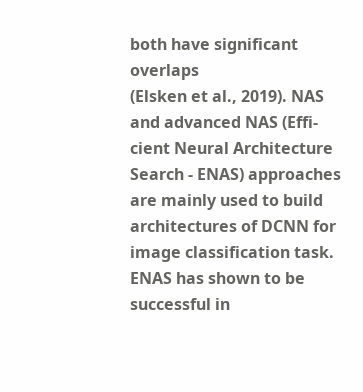both have significant overlaps
(Elsken et al., 2019). NAS and advanced NAS (Effi-
cient Neural Architecture Search - ENAS) approaches
are mainly used to build architectures of DCNN for
image classification task. ENAS has shown to be
successful in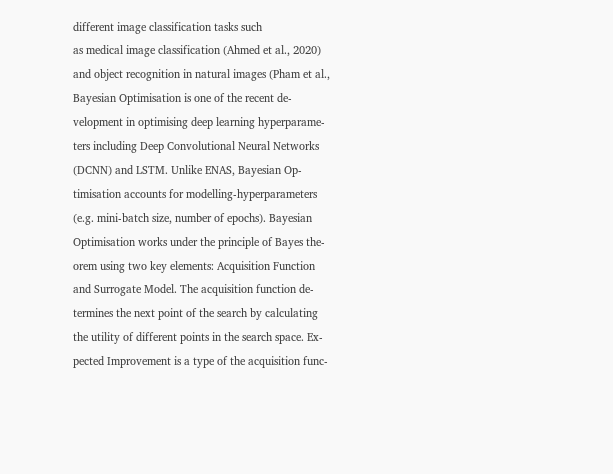different image classification tasks such
as medical image classification (Ahmed et al., 2020)
and object recognition in natural images (Pham et al.,
Bayesian Optimisation is one of the recent de-
velopment in optimising deep learning hyperparame-
ters including Deep Convolutional Neural Networks
(DCNN) and LSTM. Unlike ENAS, Bayesian Op-
timisation accounts for modelling-hyperparameters
(e.g. mini-batch size, number of epochs). Bayesian
Optimisation works under the principle of Bayes the-
orem using two key elements: Acquisition Function
and Surrogate Model. The acquisition function de-
termines the next point of the search by calculating
the utility of different points in the search space. Ex-
pected Improvement is a type of the acquisition func-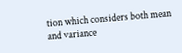tion which considers both mean and variance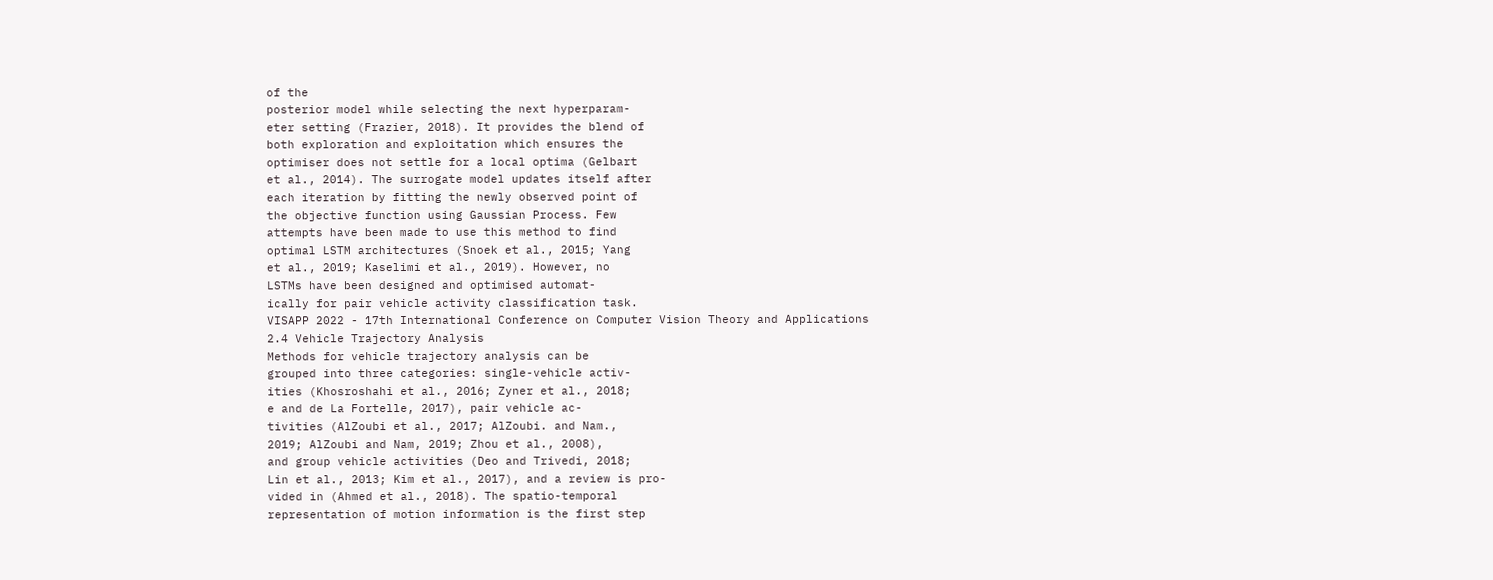of the
posterior model while selecting the next hyperparam-
eter setting (Frazier, 2018). It provides the blend of
both exploration and exploitation which ensures the
optimiser does not settle for a local optima (Gelbart
et al., 2014). The surrogate model updates itself after
each iteration by fitting the newly observed point of
the objective function using Gaussian Process. Few
attempts have been made to use this method to find
optimal LSTM architectures (Snoek et al., 2015; Yang
et al., 2019; Kaselimi et al., 2019). However, no
LSTMs have been designed and optimised automat-
ically for pair vehicle activity classification task.
VISAPP 2022 - 17th International Conference on Computer Vision Theory and Applications
2.4 Vehicle Trajectory Analysis
Methods for vehicle trajectory analysis can be
grouped into three categories: single-vehicle activ-
ities (Khosroshahi et al., 2016; Zyner et al., 2018;
e and de La Fortelle, 2017), pair vehicle ac-
tivities (AlZoubi et al., 2017; AlZoubi. and Nam.,
2019; AlZoubi and Nam, 2019; Zhou et al., 2008),
and group vehicle activities (Deo and Trivedi, 2018;
Lin et al., 2013; Kim et al., 2017), and a review is pro-
vided in (Ahmed et al., 2018). The spatio-temporal
representation of motion information is the first step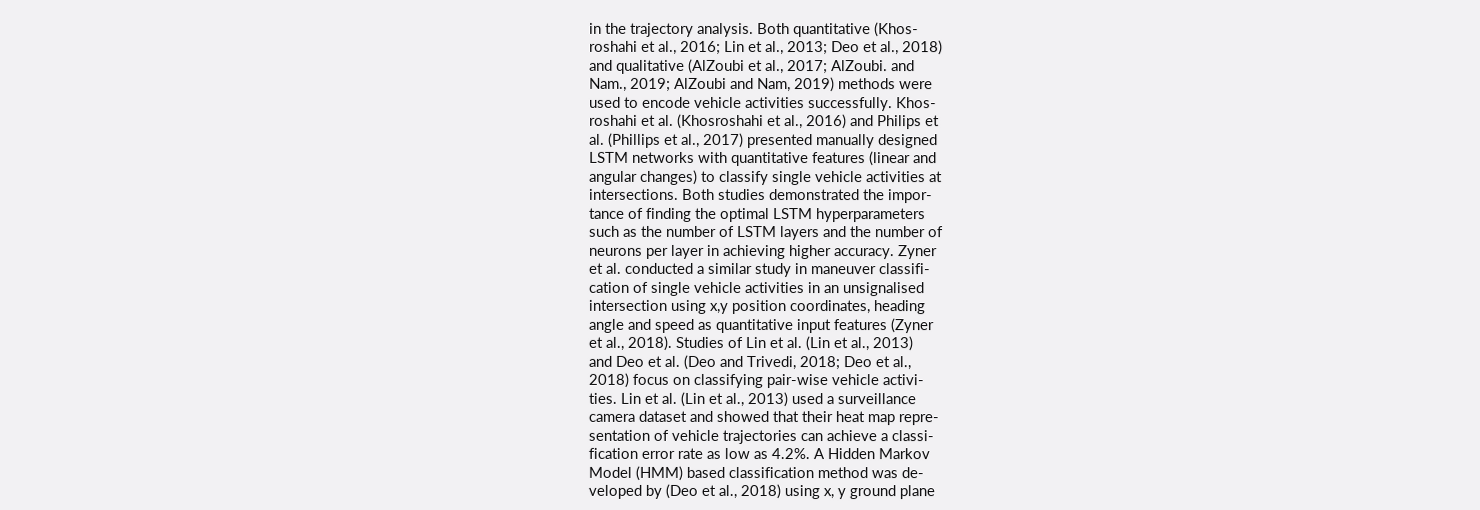in the trajectory analysis. Both quantitative (Khos-
roshahi et al., 2016; Lin et al., 2013; Deo et al., 2018)
and qualitative (AlZoubi et al., 2017; AlZoubi. and
Nam., 2019; AlZoubi and Nam, 2019) methods were
used to encode vehicle activities successfully. Khos-
roshahi et al. (Khosroshahi et al., 2016) and Philips et
al. (Phillips et al., 2017) presented manually designed
LSTM networks with quantitative features (linear and
angular changes) to classify single vehicle activities at
intersections. Both studies demonstrated the impor-
tance of finding the optimal LSTM hyperparameters
such as the number of LSTM layers and the number of
neurons per layer in achieving higher accuracy. Zyner
et al. conducted a similar study in maneuver classifi-
cation of single vehicle activities in an unsignalised
intersection using x,y position coordinates, heading
angle and speed as quantitative input features (Zyner
et al., 2018). Studies of Lin et al. (Lin et al., 2013)
and Deo et al. (Deo and Trivedi, 2018; Deo et al.,
2018) focus on classifying pair-wise vehicle activi-
ties. Lin et al. (Lin et al., 2013) used a surveillance
camera dataset and showed that their heat map repre-
sentation of vehicle trajectories can achieve a classi-
fication error rate as low as 4.2%. A Hidden Markov
Model (HMM) based classification method was de-
veloped by (Deo et al., 2018) using x, y ground plane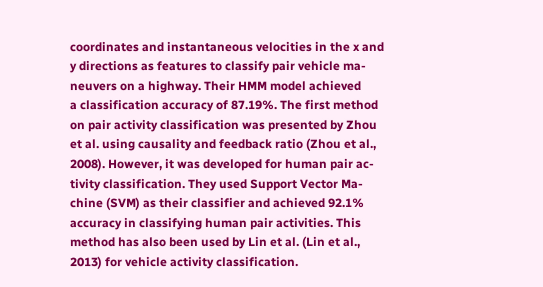coordinates and instantaneous velocities in the x and
y directions as features to classify pair vehicle ma-
neuvers on a highway. Their HMM model achieved
a classification accuracy of 87.19%. The first method
on pair activity classification was presented by Zhou
et al. using causality and feedback ratio (Zhou et al.,
2008). However, it was developed for human pair ac-
tivity classification. They used Support Vector Ma-
chine (SVM) as their classifier and achieved 92.1%
accuracy in classifying human pair activities. This
method has also been used by Lin et al. (Lin et al.,
2013) for vehicle activity classification.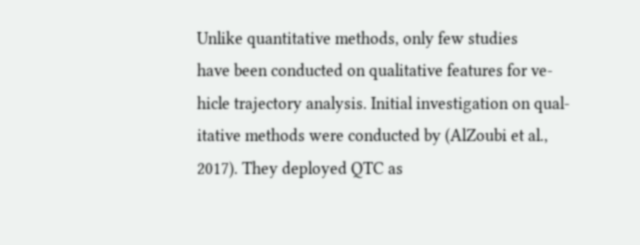Unlike quantitative methods, only few studies
have been conducted on qualitative features for ve-
hicle trajectory analysis. Initial investigation on qual-
itative methods were conducted by (AlZoubi et al.,
2017). They deployed QTC as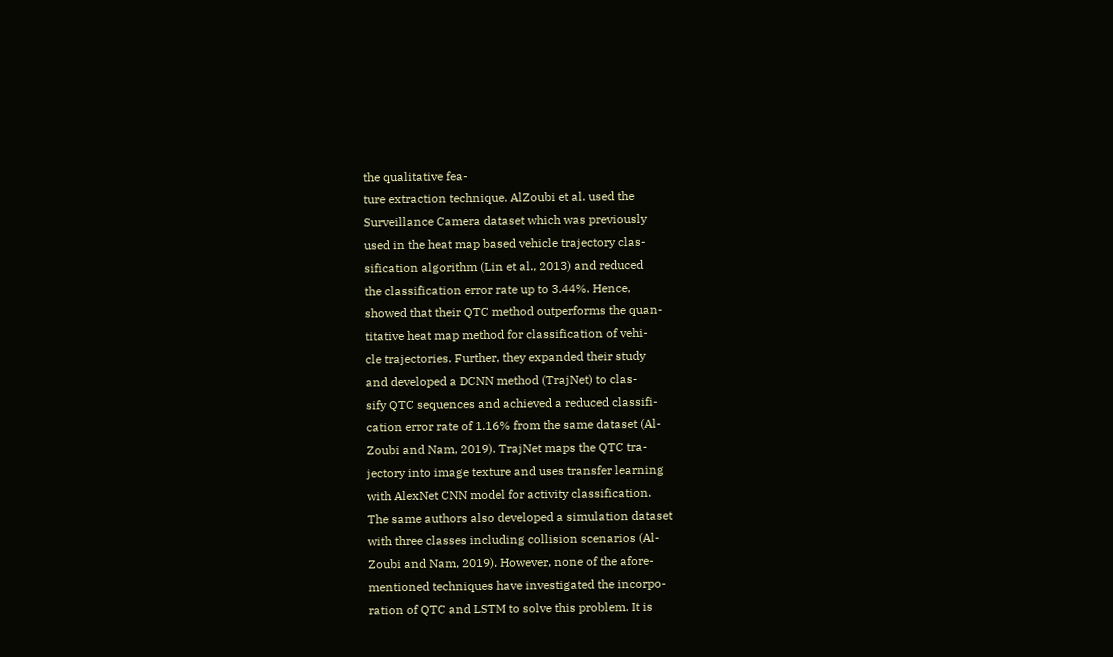the qualitative fea-
ture extraction technique. AlZoubi et al. used the
Surveillance Camera dataset which was previously
used in the heat map based vehicle trajectory clas-
sification algorithm (Lin et al., 2013) and reduced
the classification error rate up to 3.44%. Hence,
showed that their QTC method outperforms the quan-
titative heat map method for classification of vehi-
cle trajectories. Further, they expanded their study
and developed a DCNN method (TrajNet) to clas-
sify QTC sequences and achieved a reduced classifi-
cation error rate of 1.16% from the same dataset (Al-
Zoubi and Nam, 2019). TrajNet maps the QTC tra-
jectory into image texture and uses transfer learning
with AlexNet CNN model for activity classification.
The same authors also developed a simulation dataset
with three classes including collision scenarios (Al-
Zoubi and Nam, 2019). However, none of the afore-
mentioned techniques have investigated the incorpo-
ration of QTC and LSTM to solve this problem. It is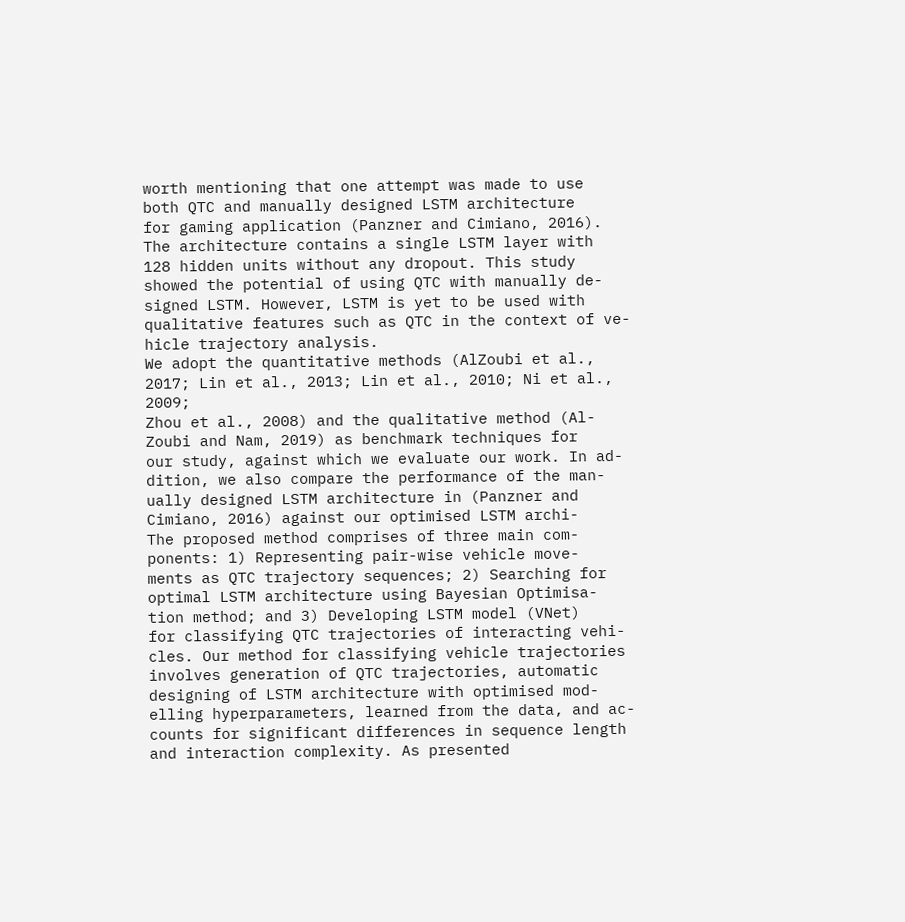worth mentioning that one attempt was made to use
both QTC and manually designed LSTM architecture
for gaming application (Panzner and Cimiano, 2016).
The architecture contains a single LSTM layer with
128 hidden units without any dropout. This study
showed the potential of using QTC with manually de-
signed LSTM. However, LSTM is yet to be used with
qualitative features such as QTC in the context of ve-
hicle trajectory analysis.
We adopt the quantitative methods (AlZoubi et al.,
2017; Lin et al., 2013; Lin et al., 2010; Ni et al., 2009;
Zhou et al., 2008) and the qualitative method (Al-
Zoubi and Nam, 2019) as benchmark techniques for
our study, against which we evaluate our work. In ad-
dition, we also compare the performance of the man-
ually designed LSTM architecture in (Panzner and
Cimiano, 2016) against our optimised LSTM archi-
The proposed method comprises of three main com-
ponents: 1) Representing pair-wise vehicle move-
ments as QTC trajectory sequences; 2) Searching for
optimal LSTM architecture using Bayesian Optimisa-
tion method; and 3) Developing LSTM model (VNet)
for classifying QTC trajectories of interacting vehi-
cles. Our method for classifying vehicle trajectories
involves generation of QTC trajectories, automatic
designing of LSTM architecture with optimised mod-
elling hyperparameters, learned from the data, and ac-
counts for significant differences in sequence length
and interaction complexity. As presented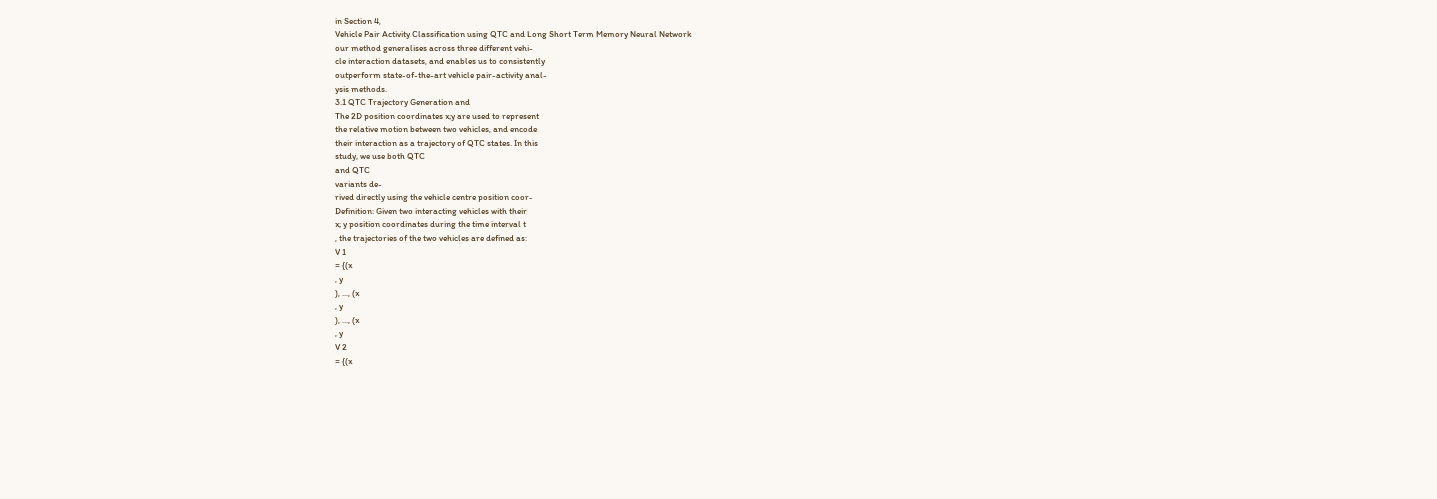in Section 4,
Vehicle Pair Activity Classification using QTC and Long Short Term Memory Neural Network
our method generalises across three different vehi-
cle interaction datasets, and enables us to consistently
outperform state-of-the-art vehicle pair-activity anal-
ysis methods.
3.1 QTC Trajectory Generation and
The 2D position coordinates x;y are used to represent
the relative motion between two vehicles, and encode
their interaction as a trajectory of QTC states. In this
study, we use both QTC
and QTC
variants de-
rived directly using the vehicle centre position coor-
Definition: Given two interacting vehicles with their
x; y position coordinates during the time interval t
, the trajectories of the two vehicles are defined as:
V 1
= {(x
, y
), ..., (x
, y
), ..., (x
, y
V 2
= {(x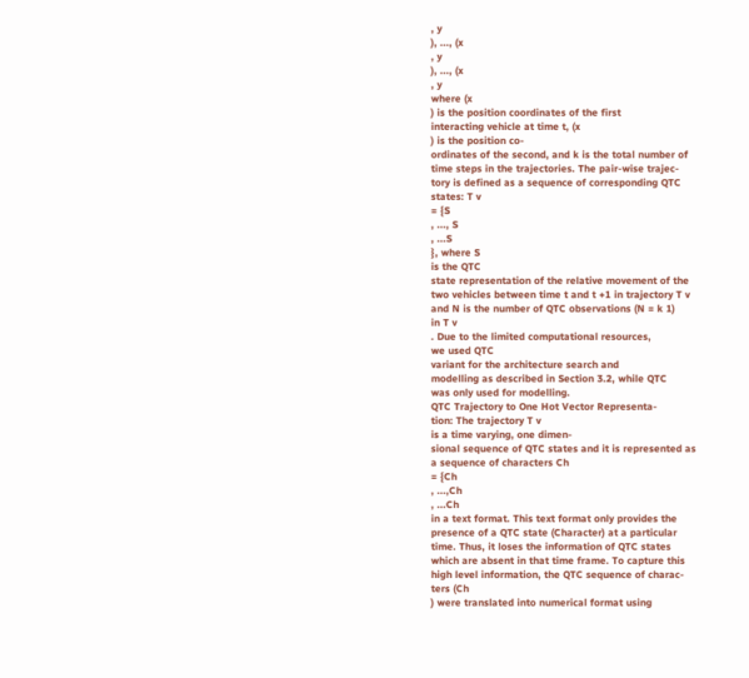, y
), ..., (x
, y
), ..., (x
, y
where (x
) is the position coordinates of the first
interacting vehicle at time t, (x
) is the position co-
ordinates of the second, and k is the total number of
time steps in the trajectories. The pair-wise trajec-
tory is defined as a sequence of corresponding QTC
states: T v
= {S
, ..., S
, ...S
}, where S
is the QTC
state representation of the relative movement of the
two vehicles between time t and t +1 in trajectory T v
and N is the number of QTC observations (N = k 1)
in T v
. Due to the limited computational resources,
we used QTC
variant for the architecture search and
modelling as described in Section 3.2, while QTC
was only used for modelling.
QTC Trajectory to One Hot Vector Representa-
tion: The trajectory T v
is a time varying, one dimen-
sional sequence of QTC states and it is represented as
a sequence of characters Ch
= {Ch
, ...,Ch
, ...Ch
in a text format. This text format only provides the
presence of a QTC state (Character) at a particular
time. Thus, it loses the information of QTC states
which are absent in that time frame. To capture this
high level information, the QTC sequence of charac-
ters (Ch
) were translated into numerical format using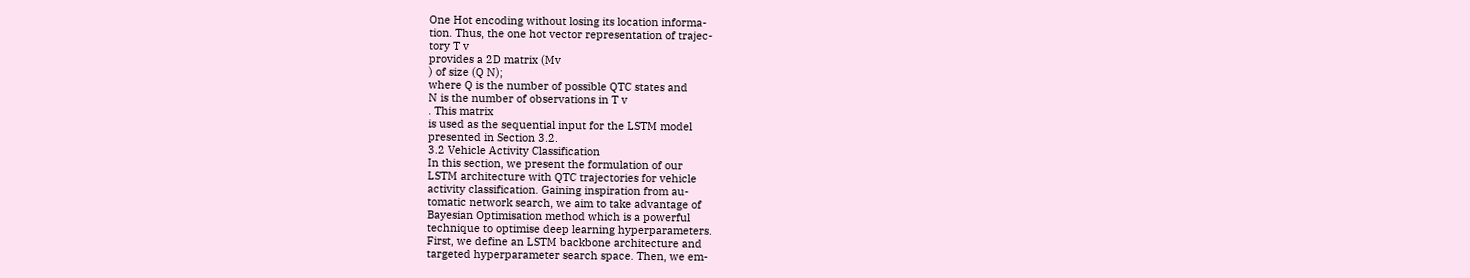One Hot encoding without losing its location informa-
tion. Thus, the one hot vector representation of trajec-
tory T v
provides a 2D matrix (Mv
) of size (Q N);
where Q is the number of possible QTC states and
N is the number of observations in T v
. This matrix
is used as the sequential input for the LSTM model
presented in Section 3.2.
3.2 Vehicle Activity Classification
In this section, we present the formulation of our
LSTM architecture with QTC trajectories for vehicle
activity classification. Gaining inspiration from au-
tomatic network search, we aim to take advantage of
Bayesian Optimisation method which is a powerful
technique to optimise deep learning hyperparameters.
First, we define an LSTM backbone architecture and
targeted hyperparameter search space. Then, we em-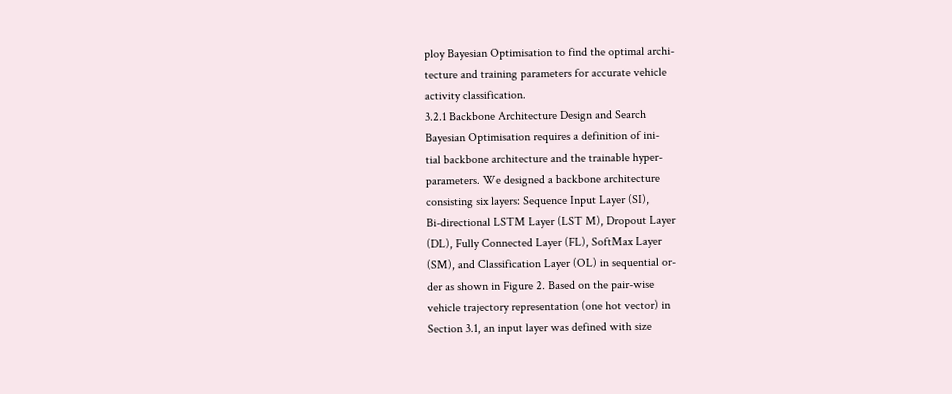ploy Bayesian Optimisation to find the optimal archi-
tecture and training parameters for accurate vehicle
activity classification.
3.2.1 Backbone Architecture Design and Search
Bayesian Optimisation requires a definition of ini-
tial backbone architecture and the trainable hyper-
parameters. We designed a backbone architecture
consisting six layers: Sequence Input Layer (SI),
Bi-directional LSTM Layer (LST M), Dropout Layer
(DL), Fully Connected Layer (FL), SoftMax Layer
(SM), and Classification Layer (OL) in sequential or-
der as shown in Figure 2. Based on the pair-wise
vehicle trajectory representation (one hot vector) in
Section 3.1, an input layer was defined with size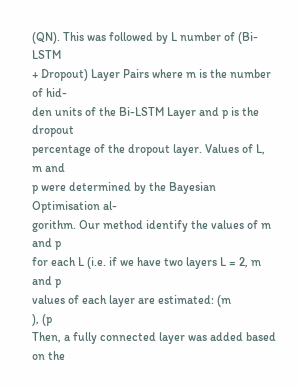(QN). This was followed by L number of (Bi-LSTM
+ Dropout) Layer Pairs where m is the number of hid-
den units of the Bi-LSTM Layer and p is the dropout
percentage of the dropout layer. Values of L, m and
p were determined by the Bayesian Optimisation al-
gorithm. Our method identify the values of m and p
for each L (i.e. if we have two layers L = 2, m and p
values of each layer are estimated: (m
), (p
Then, a fully connected layer was added based on the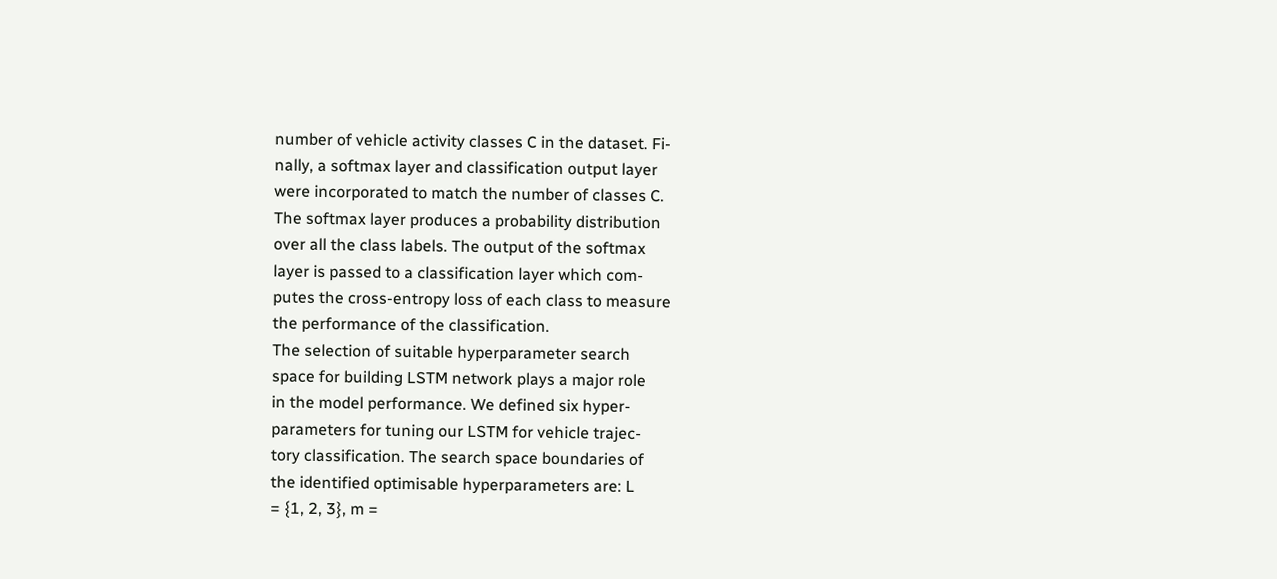number of vehicle activity classes C in the dataset. Fi-
nally, a softmax layer and classification output layer
were incorporated to match the number of classes C.
The softmax layer produces a probability distribution
over all the class labels. The output of the softmax
layer is passed to a classification layer which com-
putes the cross-entropy loss of each class to measure
the performance of the classification.
The selection of suitable hyperparameter search
space for building LSTM network plays a major role
in the model performance. We defined six hyper-
parameters for tuning our LSTM for vehicle trajec-
tory classification. The search space boundaries of
the identified optimisable hyperparameters are: L
= {1, 2, 3}, m =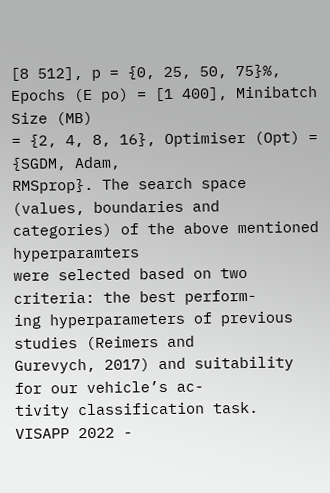[8 512], p = {0, 25, 50, 75}%,
Epochs (E po) = [1 400], Minibatch Size (MB)
= {2, 4, 8, 16}, Optimiser (Opt) = {SGDM, Adam,
RMSprop}. The search space (values, boundaries and
categories) of the above mentioned hyperparamters
were selected based on two criteria: the best perform-
ing hyperparameters of previous studies (Reimers and
Gurevych, 2017) and suitability for our vehicle’s ac-
tivity classification task.
VISAPP 2022 -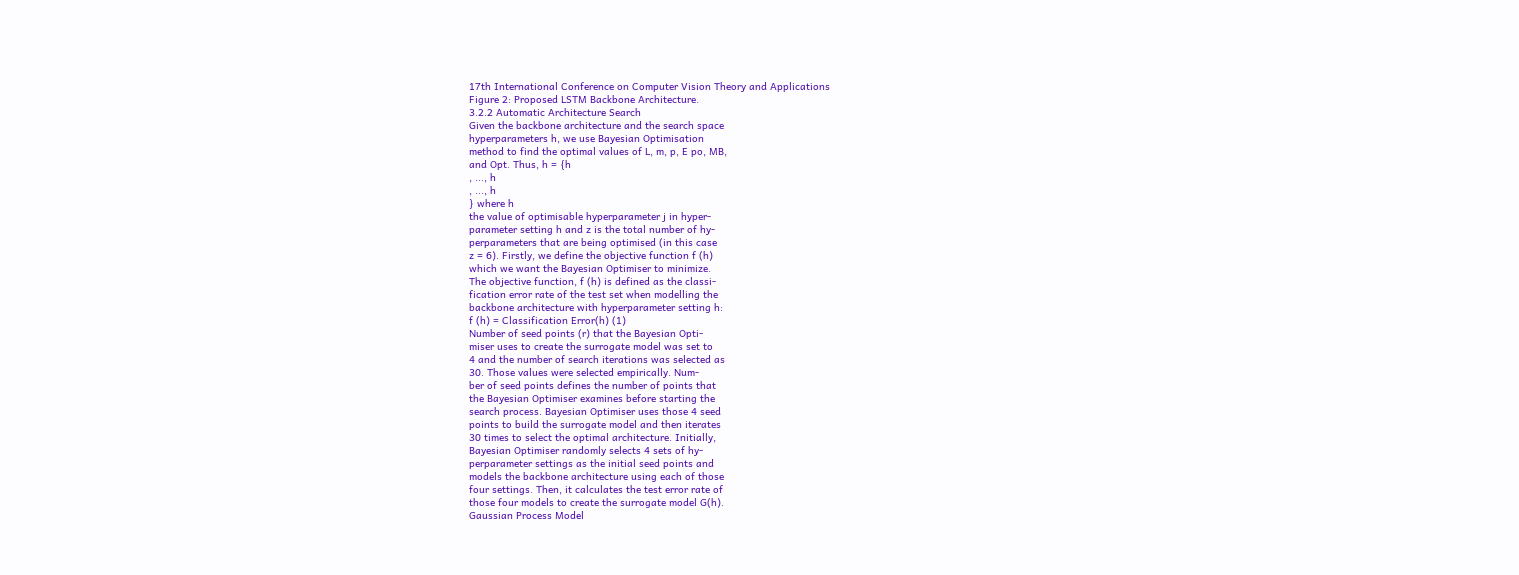17th International Conference on Computer Vision Theory and Applications
Figure 2: Proposed LSTM Backbone Architecture.
3.2.2 Automatic Architecture Search
Given the backbone architecture and the search space
hyperparameters h, we use Bayesian Optimisation
method to find the optimal values of L, m, p, E po, MB,
and Opt. Thus, h = {h
, ..., h
, ..., h
} where h
the value of optimisable hyperparameter j in hyper-
parameter setting h and z is the total number of hy-
perparameters that are being optimised (in this case
z = 6). Firstly, we define the objective function f (h)
which we want the Bayesian Optimiser to minimize.
The objective function, f (h) is defined as the classi-
fication error rate of the test set when modelling the
backbone architecture with hyperparameter setting h:
f (h) = Classification Error(h) (1)
Number of seed points (r) that the Bayesian Opti-
miser uses to create the surrogate model was set to
4 and the number of search iterations was selected as
30. Those values were selected empirically. Num-
ber of seed points defines the number of points that
the Bayesian Optimiser examines before starting the
search process. Bayesian Optimiser uses those 4 seed
points to build the surrogate model and then iterates
30 times to select the optimal architecture. Initially,
Bayesian Optimiser randomly selects 4 sets of hy-
perparameter settings as the initial seed points and
models the backbone architecture using each of those
four settings. Then, it calculates the test error rate of
those four models to create the surrogate model G(h).
Gaussian Process Model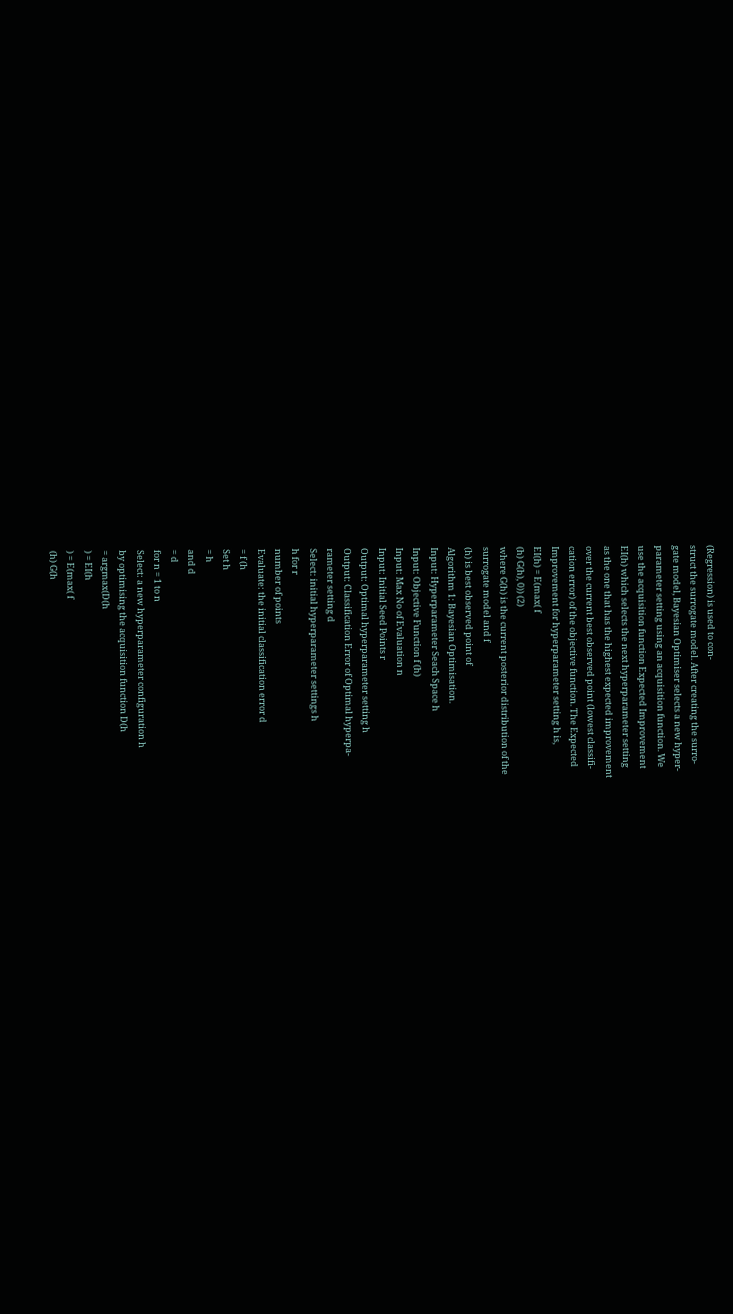(Regression) is used to con-
struct the surrogate model. After creating the surro-
gate model, Bayesian Optimiser selects a new hyper-
parameter setting using an acquisition function. We
use the acquisition function Expected Improvement
EI(h) which selects the next hyperparameter setting
as the one that has the highest expected improvement
over the current best observed point (lowest classifi-
cation error) of the objective function. The Expected
Improvement for hyperparameter setting h is,
EI(h) = E(max( f
(h) G(h), 0)) (2)
where G(h) is the current posterior distribution of the
surrogate model and f
(h) is best observed point of
Algorithm 1: Bayesian Optimisation.
Input: Hyperparameter Seach Space h
Input: Objective Function f (h)
Input: Max No of Evaluation n
Input: Initial Seed Points r
Output: Optimal hyperparameter setting h
Output: Classification Error of Optimal hyperpa-
rameter setting d
Select: initial hyperparameter settings h
h for r
number of points
Evaluate: the initial classification error d
= f (h
Set h
= h
and d
= d
for n = 1 to n
Select: a new hyperparameter configuration h
by optimising the acquisition function D(h
= argmax(D(h
) = EI(h
) = E(max( f
(h) G(h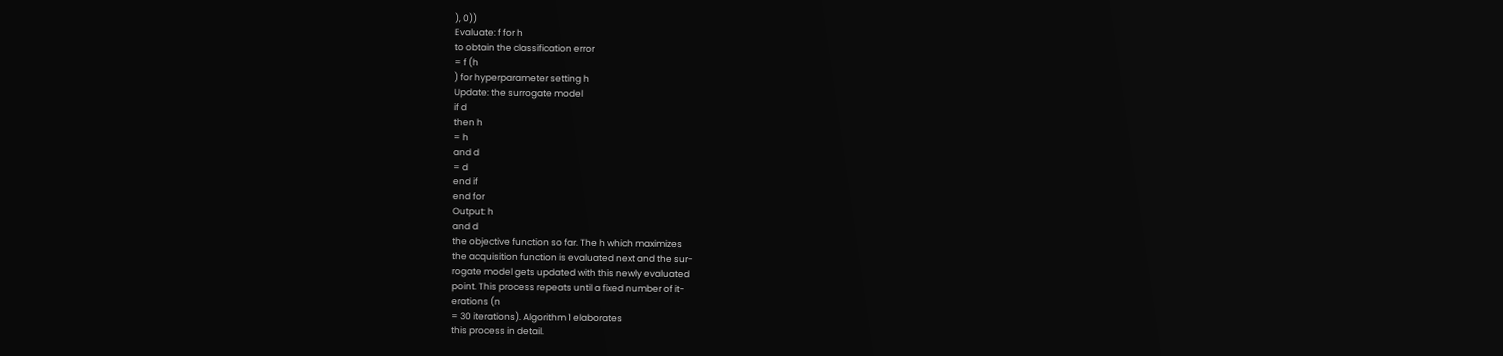), 0))
Evaluate: f for h
to obtain the classification error
= f (h
) for hyperparameter setting h
Update: the surrogate model
if d
then h
= h
and d
= d
end if
end for
Output: h
and d
the objective function so far. The h which maximizes
the acquisition function is evaluated next and the sur-
rogate model gets updated with this newly evaluated
point. This process repeats until a fixed number of it-
erations (n
= 30 iterations). Algorithm 1 elaborates
this process in detail.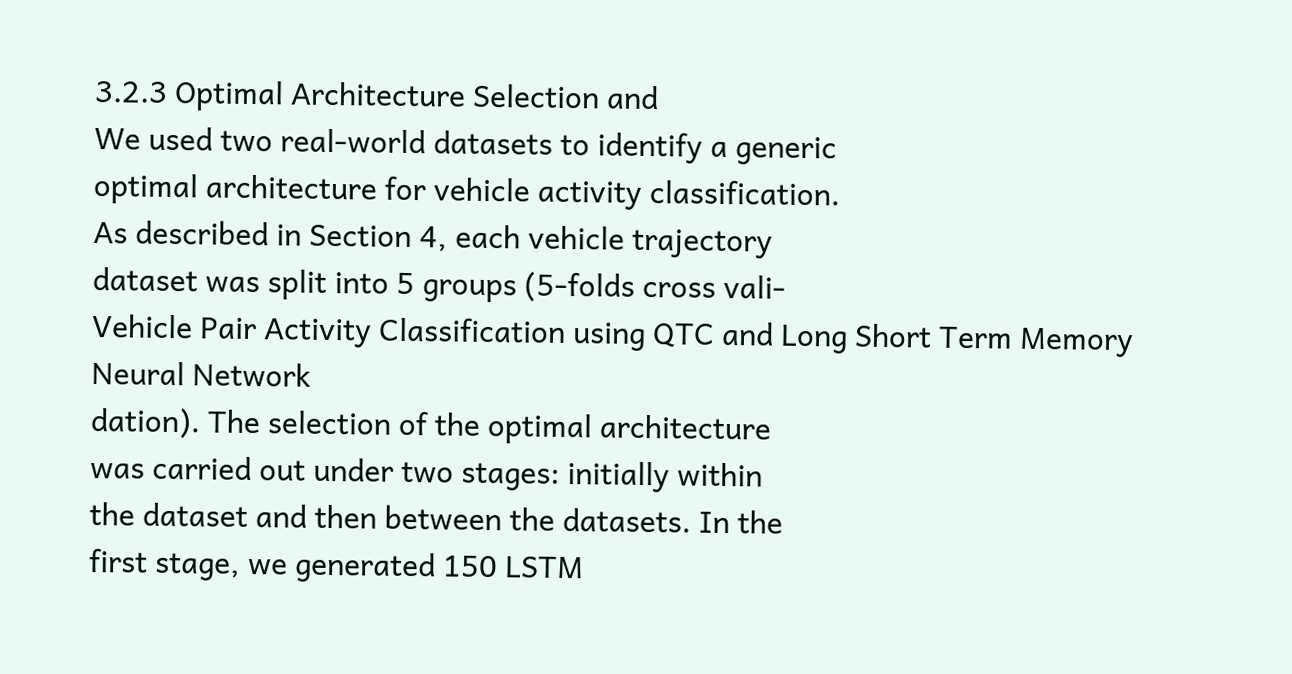3.2.3 Optimal Architecture Selection and
We used two real-world datasets to identify a generic
optimal architecture for vehicle activity classification.
As described in Section 4, each vehicle trajectory
dataset was split into 5 groups (5-folds cross vali-
Vehicle Pair Activity Classification using QTC and Long Short Term Memory Neural Network
dation). The selection of the optimal architecture
was carried out under two stages: initially within
the dataset and then between the datasets. In the
first stage, we generated 150 LSTM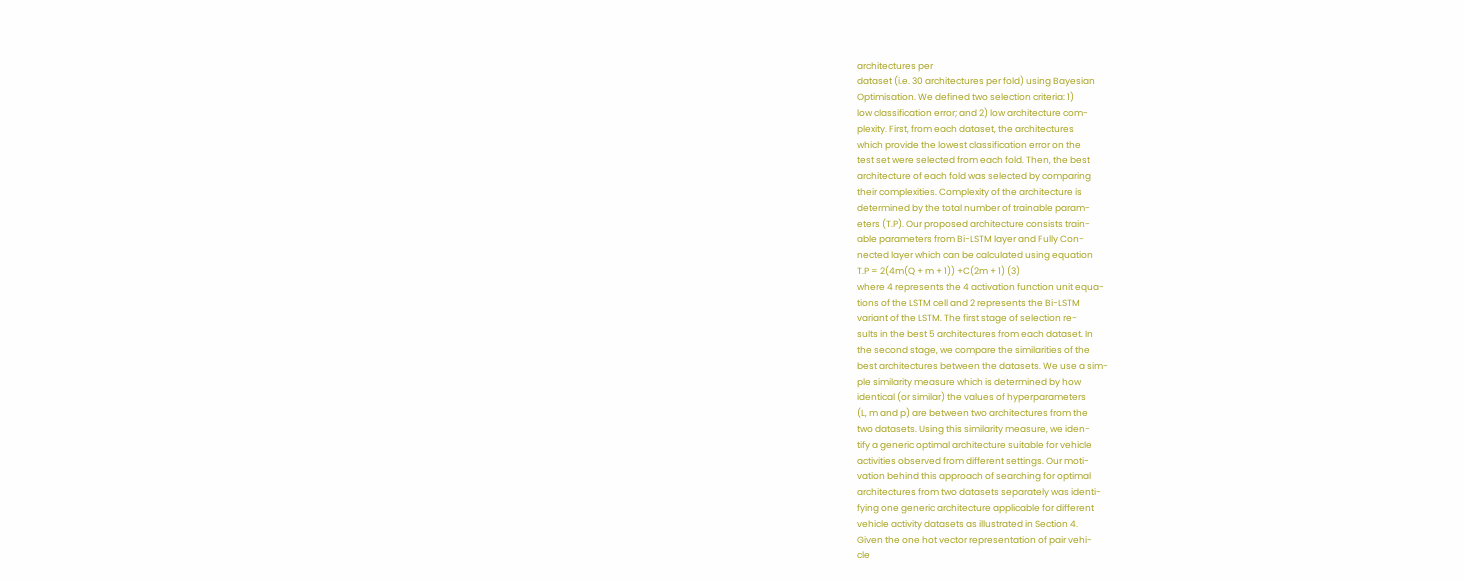architectures per
dataset (i.e. 30 architectures per fold) using Bayesian
Optimisation. We defined two selection criteria: 1)
low classification error; and 2) low architecture com-
plexity. First, from each dataset, the architectures
which provide the lowest classification error on the
test set were selected from each fold. Then, the best
architecture of each fold was selected by comparing
their complexities. Complexity of the architecture is
determined by the total number of trainable param-
eters (T.P). Our proposed architecture consists train-
able parameters from Bi-LSTM layer and Fully Con-
nected layer which can be calculated using equation
T.P = 2(4m(Q + m + 1)) +C(2m + 1) (3)
where 4 represents the 4 activation function unit equa-
tions of the LSTM cell and 2 represents the Bi-LSTM
variant of the LSTM. The first stage of selection re-
sults in the best 5 architectures from each dataset. In
the second stage, we compare the similarities of the
best architectures between the datasets. We use a sim-
ple similarity measure which is determined by how
identical (or similar) the values of hyperparameters
(L, m and p) are between two architectures from the
two datasets. Using this similarity measure, we iden-
tify a generic optimal architecture suitable for vehicle
activities observed from different settings. Our moti-
vation behind this approach of searching for optimal
architectures from two datasets separately was identi-
fying one generic architecture applicable for different
vehicle activity datasets as illustrated in Section 4.
Given the one hot vector representation of pair vehi-
cle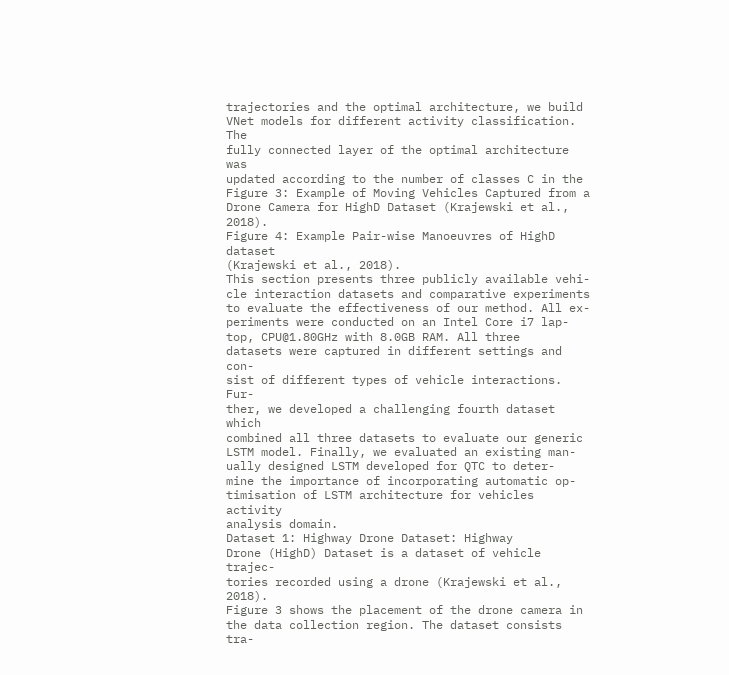trajectories and the optimal architecture, we build
VNet models for different activity classification. The
fully connected layer of the optimal architecture was
updated according to the number of classes C in the
Figure 3: Example of Moving Vehicles Captured from a
Drone Camera for HighD Dataset (Krajewski et al., 2018).
Figure 4: Example Pair-wise Manoeuvres of HighD dataset
(Krajewski et al., 2018).
This section presents three publicly available vehi-
cle interaction datasets and comparative experiments
to evaluate the effectiveness of our method. All ex-
periments were conducted on an Intel Core i7 lap-
top, CPU@1.80GHz with 8.0GB RAM. All three
datasets were captured in different settings and con-
sist of different types of vehicle interactions. Fur-
ther, we developed a challenging fourth dataset which
combined all three datasets to evaluate our generic
LSTM model. Finally, we evaluated an existing man-
ually designed LSTM developed for QTC to deter-
mine the importance of incorporating automatic op-
timisation of LSTM architecture for vehicles activity
analysis domain.
Dataset 1: Highway Drone Dataset: Highway
Drone (HighD) Dataset is a dataset of vehicle trajec-
tories recorded using a drone (Krajewski et al., 2018).
Figure 3 shows the placement of the drone camera in
the data collection region. The dataset consists tra-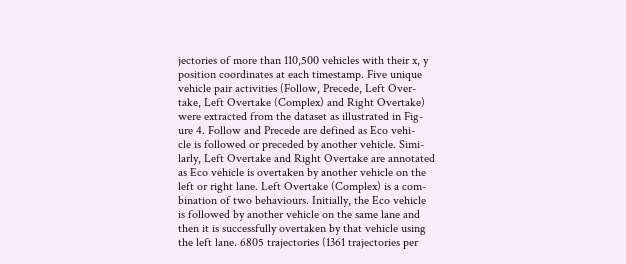jectories of more than 110,500 vehicles with their x, y
position coordinates at each timestamp. Five unique
vehicle pair activities (Follow, Precede, Left Over-
take, Left Overtake (Complex) and Right Overtake)
were extracted from the dataset as illustrated in Fig-
ure 4. Follow and Precede are defined as Eco vehi-
cle is followed or preceded by another vehicle. Simi-
larly, Left Overtake and Right Overtake are annotated
as Eco vehicle is overtaken by another vehicle on the
left or right lane. Left Overtake (Complex) is a com-
bination of two behaviours. Initially, the Eco vehicle
is followed by another vehicle on the same lane and
then it is successfully overtaken by that vehicle using
the left lane. 6805 trajectories (1361 trajectories per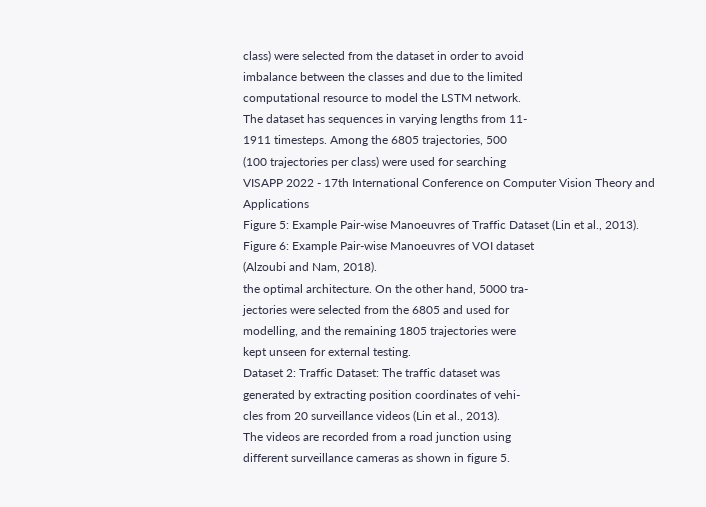class) were selected from the dataset in order to avoid
imbalance between the classes and due to the limited
computational resource to model the LSTM network.
The dataset has sequences in varying lengths from 11-
1911 timesteps. Among the 6805 trajectories, 500
(100 trajectories per class) were used for searching
VISAPP 2022 - 17th International Conference on Computer Vision Theory and Applications
Figure 5: Example Pair-wise Manoeuvres of Traffic Dataset (Lin et al., 2013).
Figure 6: Example Pair-wise Manoeuvres of VOI dataset
(Alzoubi and Nam, 2018).
the optimal architecture. On the other hand, 5000 tra-
jectories were selected from the 6805 and used for
modelling, and the remaining 1805 trajectories were
kept unseen for external testing.
Dataset 2: Traffic Dataset: The traffic dataset was
generated by extracting position coordinates of vehi-
cles from 20 surveillance videos (Lin et al., 2013).
The videos are recorded from a road junction using
different surveillance cameras as shown in figure 5.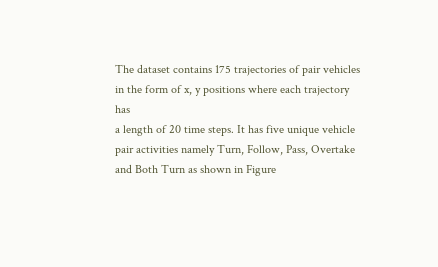The dataset contains 175 trajectories of pair vehicles
in the form of x, y positions where each trajectory has
a length of 20 time steps. It has five unique vehicle
pair activities namely Turn, Follow, Pass, Overtake
and Both Turn as shown in Figure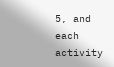5, and each activity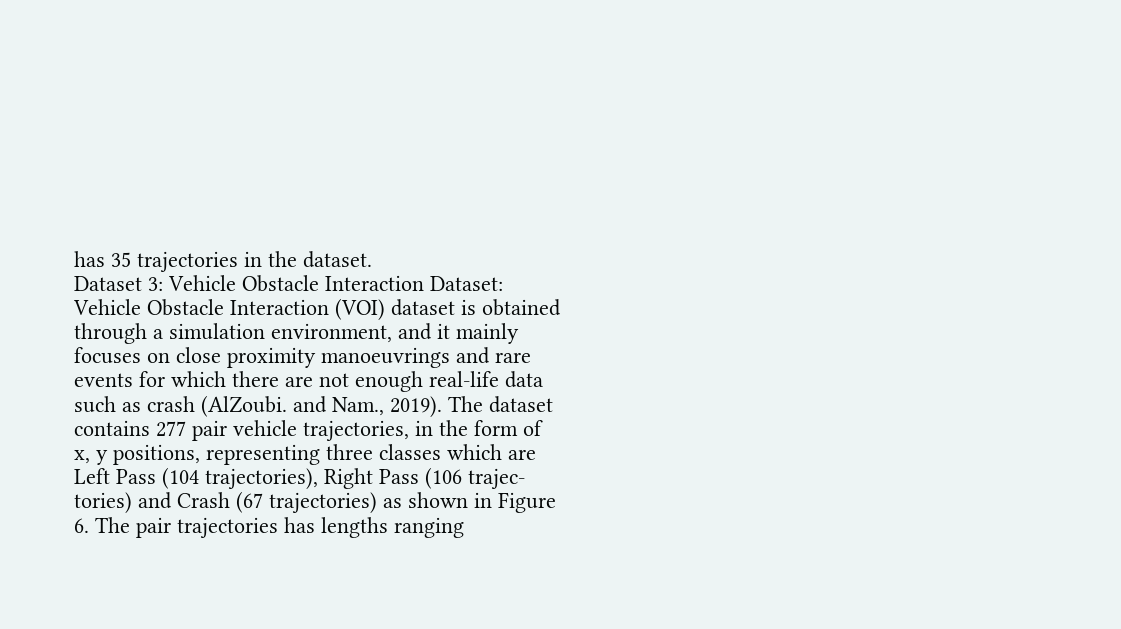has 35 trajectories in the dataset.
Dataset 3: Vehicle Obstacle Interaction Dataset:
Vehicle Obstacle Interaction (VOI) dataset is obtained
through a simulation environment, and it mainly
focuses on close proximity manoeuvrings and rare
events for which there are not enough real-life data
such as crash (AlZoubi. and Nam., 2019). The dataset
contains 277 pair vehicle trajectories, in the form of
x, y positions, representing three classes which are
Left Pass (104 trajectories), Right Pass (106 trajec-
tories) and Crash (67 trajectories) as shown in Figure
6. The pair trajectories has lengths ranging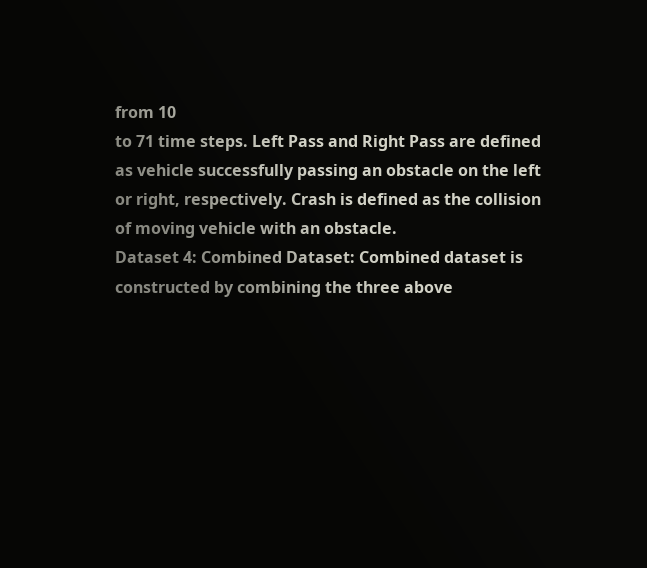from 10
to 71 time steps. Left Pass and Right Pass are defined
as vehicle successfully passing an obstacle on the left
or right, respectively. Crash is defined as the collision
of moving vehicle with an obstacle.
Dataset 4: Combined Dataset: Combined dataset is
constructed by combining the three above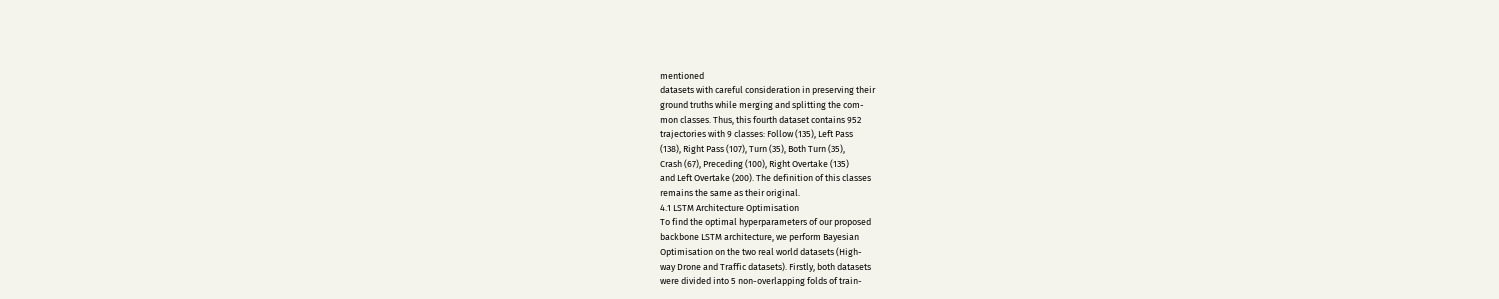mentioned
datasets with careful consideration in preserving their
ground truths while merging and splitting the com-
mon classes. Thus, this fourth dataset contains 952
trajectories with 9 classes: Follow (135), Left Pass
(138), Right Pass (107), Turn (35), Both Turn (35),
Crash (67), Preceding (100), Right Overtake (135)
and Left Overtake (200). The definition of this classes
remains the same as their original.
4.1 LSTM Architecture Optimisation
To find the optimal hyperparameters of our proposed
backbone LSTM architecture, we perform Bayesian
Optimisation on the two real world datasets (High-
way Drone and Traffic datasets). Firstly, both datasets
were divided into 5 non-overlapping folds of train-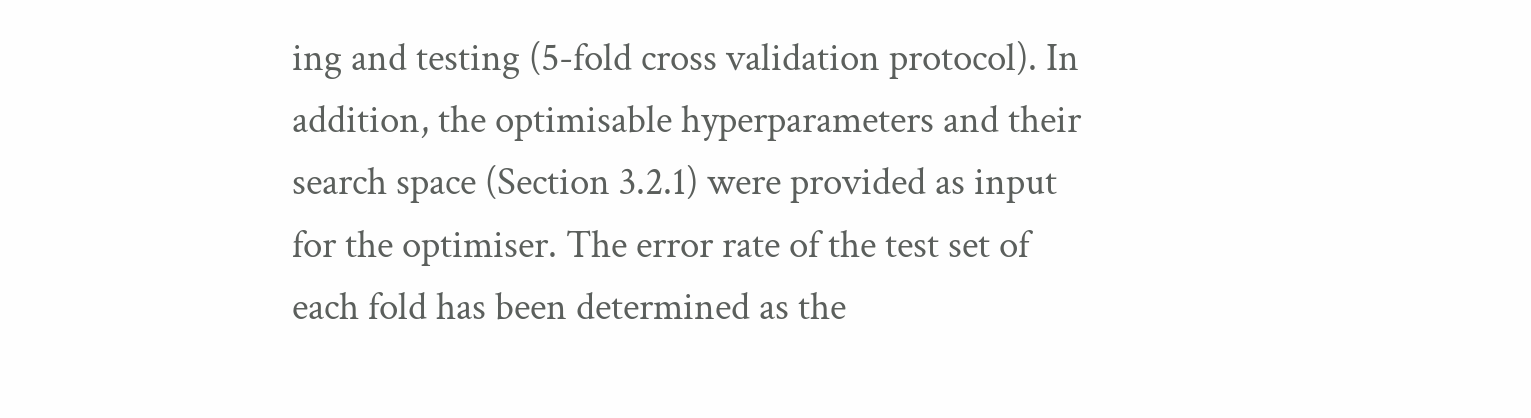ing and testing (5-fold cross validation protocol). In
addition, the optimisable hyperparameters and their
search space (Section 3.2.1) were provided as input
for the optimiser. The error rate of the test set of
each fold has been determined as the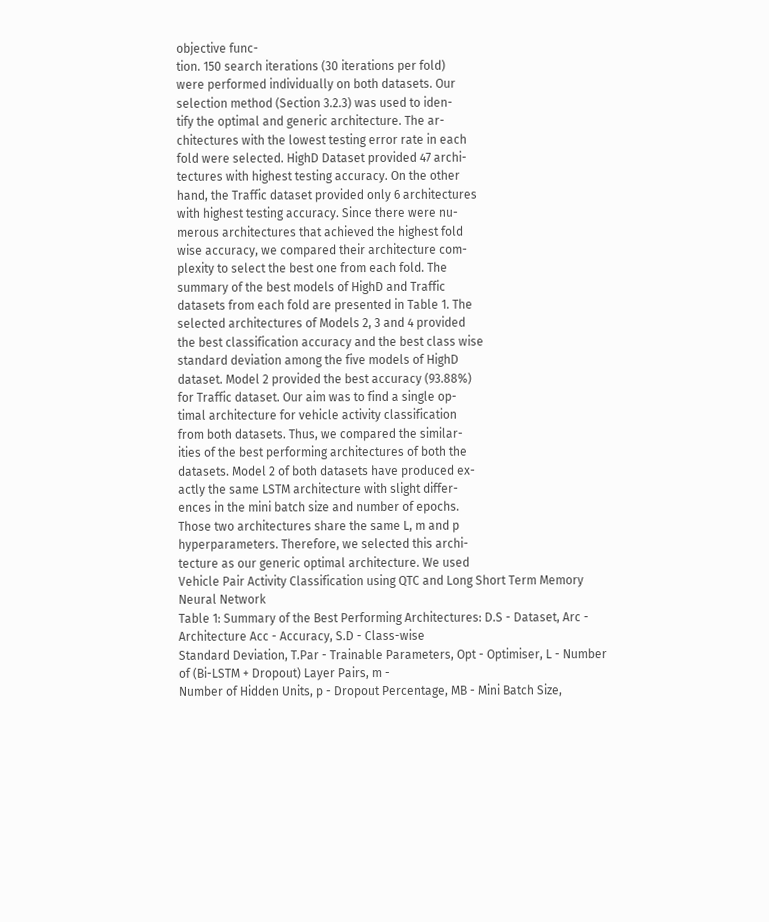objective func-
tion. 150 search iterations (30 iterations per fold)
were performed individually on both datasets. Our
selection method (Section 3.2.3) was used to iden-
tify the optimal and generic architecture. The ar-
chitectures with the lowest testing error rate in each
fold were selected. HighD Dataset provided 47 archi-
tectures with highest testing accuracy. On the other
hand, the Traffic dataset provided only 6 architectures
with highest testing accuracy. Since there were nu-
merous architectures that achieved the highest fold
wise accuracy, we compared their architecture com-
plexity to select the best one from each fold. The
summary of the best models of HighD and Traffic
datasets from each fold are presented in Table 1. The
selected architectures of Models 2, 3 and 4 provided
the best classification accuracy and the best class wise
standard deviation among the five models of HighD
dataset. Model 2 provided the best accuracy (93.88%)
for Traffic dataset. Our aim was to find a single op-
timal architecture for vehicle activity classification
from both datasets. Thus, we compared the similar-
ities of the best performing architectures of both the
datasets. Model 2 of both datasets have produced ex-
actly the same LSTM architecture with slight differ-
ences in the mini batch size and number of epochs.
Those two architectures share the same L, m and p
hyperparameters. Therefore, we selected this archi-
tecture as our generic optimal architecture. We used
Vehicle Pair Activity Classification using QTC and Long Short Term Memory Neural Network
Table 1: Summary of the Best Performing Architectures: D.S - Dataset, Arc - Architecture Acc - Accuracy, S.D - Class-wise
Standard Deviation, T.Par - Trainable Parameters, Opt - Optimiser, L - Number of (Bi-LSTM + Dropout) Layer Pairs, m -
Number of Hidden Units, p - Dropout Percentage, MB - Mini Batch Size,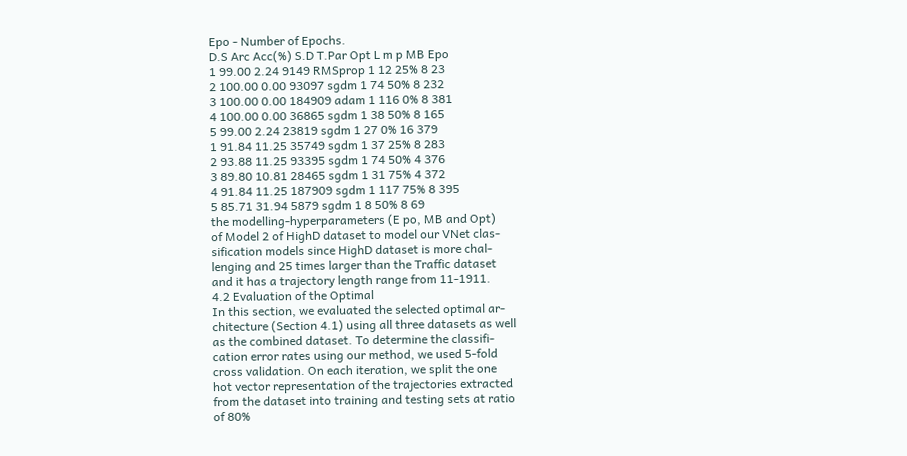Epo - Number of Epochs.
D.S Arc Acc(%) S.D T.Par Opt L m p MB Epo
1 99.00 2.24 9149 RMSprop 1 12 25% 8 23
2 100.00 0.00 93097 sgdm 1 74 50% 8 232
3 100.00 0.00 184909 adam 1 116 0% 8 381
4 100.00 0.00 36865 sgdm 1 38 50% 8 165
5 99.00 2.24 23819 sgdm 1 27 0% 16 379
1 91.84 11.25 35749 sgdm 1 37 25% 8 283
2 93.88 11.25 93395 sgdm 1 74 50% 4 376
3 89.80 10.81 28465 sgdm 1 31 75% 4 372
4 91.84 11.25 187909 sgdm 1 117 75% 8 395
5 85.71 31.94 5879 sgdm 1 8 50% 8 69
the modelling-hyperparameters (E po, MB and Opt)
of Model 2 of HighD dataset to model our VNet clas-
sification models since HighD dataset is more chal-
lenging and 25 times larger than the Traffic dataset
and it has a trajectory length range from 11-1911.
4.2 Evaluation of the Optimal
In this section, we evaluated the selected optimal ar-
chitecture (Section 4.1) using all three datasets as well
as the combined dataset. To determine the classifi-
cation error rates using our method, we used 5-fold
cross validation. On each iteration, we split the one
hot vector representation of the trajectories extracted
from the dataset into training and testing sets at ratio
of 80%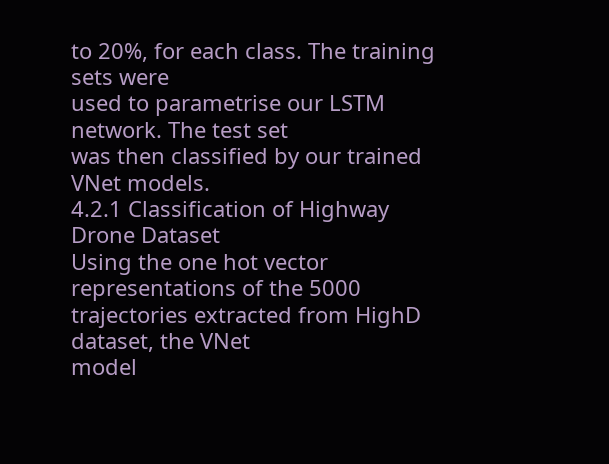to 20%, for each class. The training sets were
used to parametrise our LSTM network. The test set
was then classified by our trained VNet models.
4.2.1 Classification of Highway Drone Dataset
Using the one hot vector representations of the 5000
trajectories extracted from HighD dataset, the VNet
model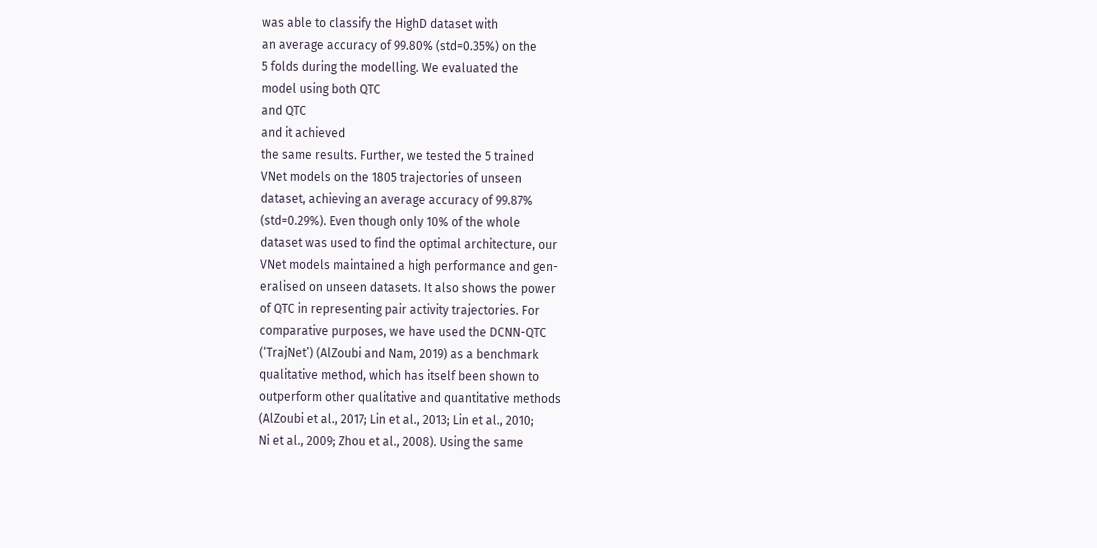was able to classify the HighD dataset with
an average accuracy of 99.80% (std=0.35%) on the
5 folds during the modelling. We evaluated the
model using both QTC
and QTC
and it achieved
the same results. Further, we tested the 5 trained
VNet models on the 1805 trajectories of unseen
dataset, achieving an average accuracy of 99.87%
(std=0.29%). Even though only 10% of the whole
dataset was used to find the optimal architecture, our
VNet models maintained a high performance and gen-
eralised on unseen datasets. It also shows the power
of QTC in representing pair activity trajectories. For
comparative purposes, we have used the DCNN-QTC
(‘TrajNet’) (AlZoubi and Nam, 2019) as a benchmark
qualitative method, which has itself been shown to
outperform other qualitative and quantitative methods
(AlZoubi et al., 2017; Lin et al., 2013; Lin et al., 2010;
Ni et al., 2009; Zhou et al., 2008). Using the same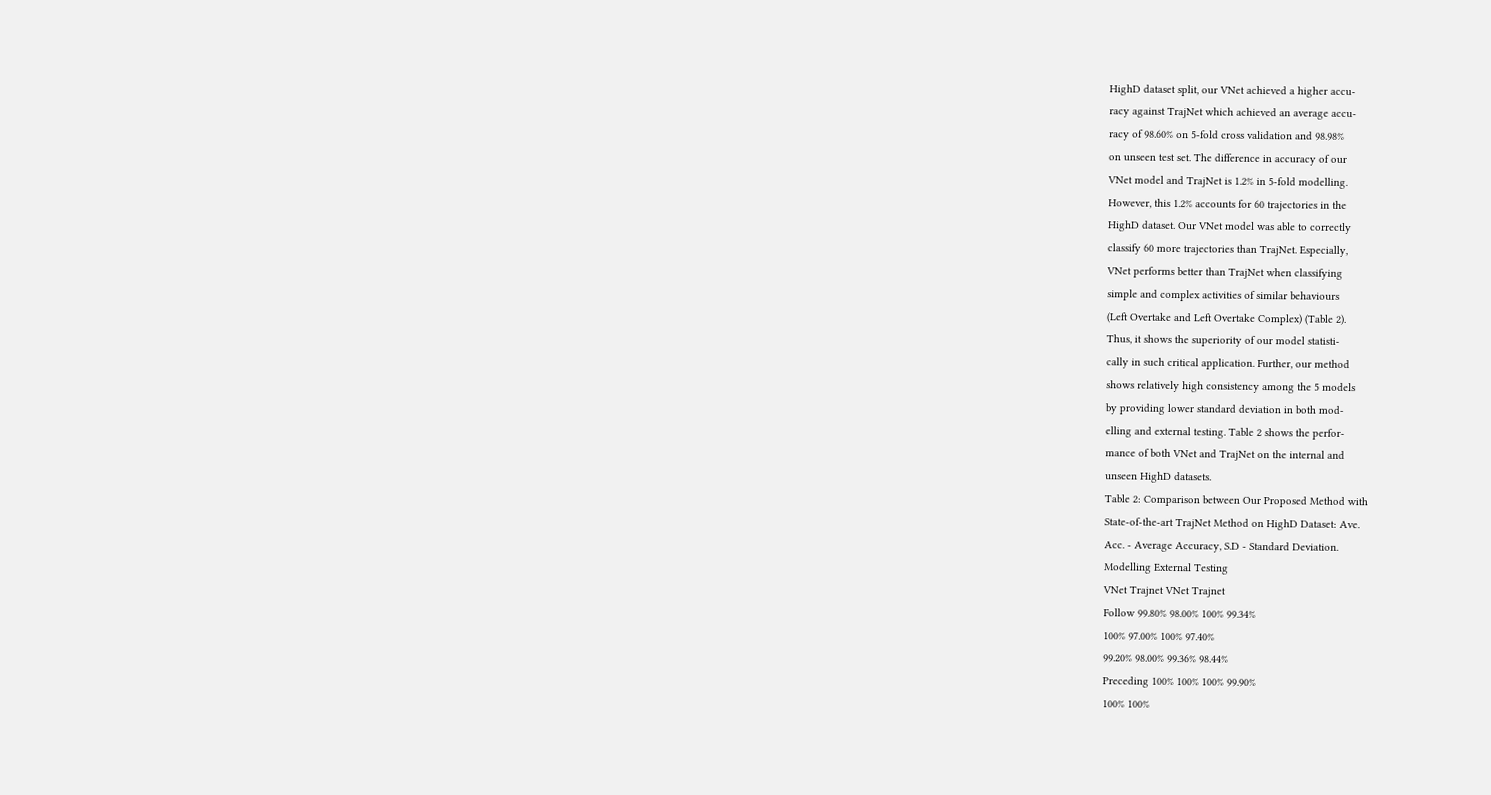HighD dataset split, our VNet achieved a higher accu-
racy against TrajNet which achieved an average accu-
racy of 98.60% on 5-fold cross validation and 98.98%
on unseen test set. The difference in accuracy of our
VNet model and TrajNet is 1.2% in 5-fold modelling.
However, this 1.2% accounts for 60 trajectories in the
HighD dataset. Our VNet model was able to correctly
classify 60 more trajectories than TrajNet. Especially,
VNet performs better than TrajNet when classifying
simple and complex activities of similar behaviours
(Left Overtake and Left Overtake Complex) (Table 2).
Thus, it shows the superiority of our model statisti-
cally in such critical application. Further, our method
shows relatively high consistency among the 5 models
by providing lower standard deviation in both mod-
elling and external testing. Table 2 shows the perfor-
mance of both VNet and TrajNet on the internal and
unseen HighD datasets.
Table 2: Comparison between Our Proposed Method with
State-of-the-art TrajNet Method on HighD Dataset: Ave.
Acc. - Average Accuracy, S.D - Standard Deviation.
Modelling External Testing
VNet Trajnet VNet Trajnet
Follow 99.80% 98.00% 100% 99.34%
100% 97.00% 100% 97.40%
99.20% 98.00% 99.36% 98.44%
Preceding 100% 100% 100% 99.90%
100% 100%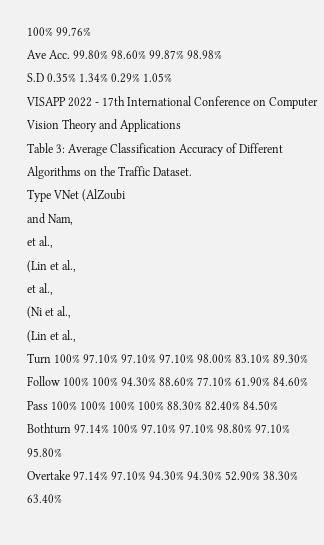100% 99.76%
Ave Acc. 99.80% 98.60% 99.87% 98.98%
S.D 0.35% 1.34% 0.29% 1.05%
VISAPP 2022 - 17th International Conference on Computer Vision Theory and Applications
Table 3: Average Classification Accuracy of Different Algorithms on the Traffic Dataset.
Type VNet (AlZoubi
and Nam,
et al.,
(Lin et al.,
et al.,
(Ni et al.,
(Lin et al.,
Turn 100% 97.10% 97.10% 97.10% 98.00% 83.10% 89.30%
Follow 100% 100% 94.30% 88.60% 77.10% 61.90% 84.60%
Pass 100% 100% 100% 100% 88.30% 82.40% 84.50%
Bothturn 97.14% 100% 97.10% 97.10% 98.80% 97.10% 95.80%
Overtake 97.14% 97.10% 94.30% 94.30% 52.90% 38.30% 63.40%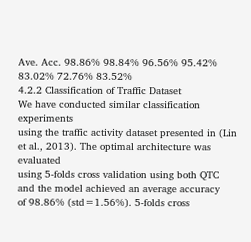Ave. Acc. 98.86% 98.84% 96.56% 95.42% 83.02% 72.76% 83.52%
4.2.2 Classification of Traffic Dataset
We have conducted similar classification experiments
using the traffic activity dataset presented in (Lin
et al., 2013). The optimal architecture was evaluated
using 5-folds cross validation using both QTC
and the model achieved an average accuracy
of 98.86% (std=1.56%). 5-folds cross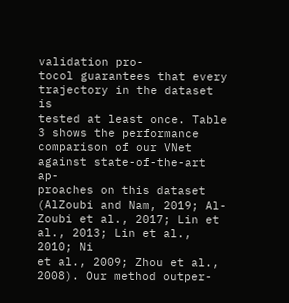validation pro-
tocol guarantees that every trajectory in the dataset is
tested at least once. Table 3 shows the performance
comparison of our VNet against state-of-the-art ap-
proaches on this dataset (AlZoubi and Nam, 2019; Al-
Zoubi et al., 2017; Lin et al., 2013; Lin et al., 2010; Ni
et al., 2009; Zhou et al., 2008). Our method outper-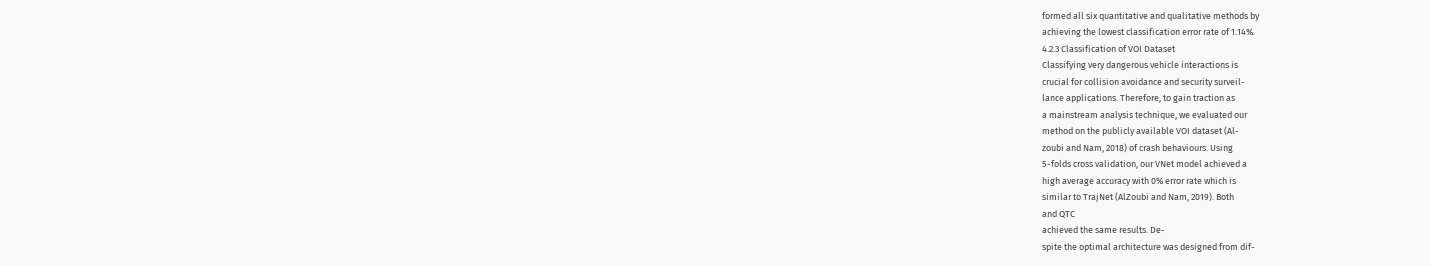formed all six quantitative and qualitative methods by
achieving the lowest classification error rate of 1.14%.
4.2.3 Classification of VOI Dataset
Classifying very dangerous vehicle interactions is
crucial for collision avoidance and security surveil-
lance applications. Therefore, to gain traction as
a mainstream analysis technique, we evaluated our
method on the publicly available VOI dataset (Al-
zoubi and Nam, 2018) of crash behaviours. Using
5-folds cross validation, our VNet model achieved a
high average accuracy with 0% error rate which is
similar to TrajNet (AlZoubi and Nam, 2019). Both
and QTC
achieved the same results. De-
spite the optimal architecture was designed from dif-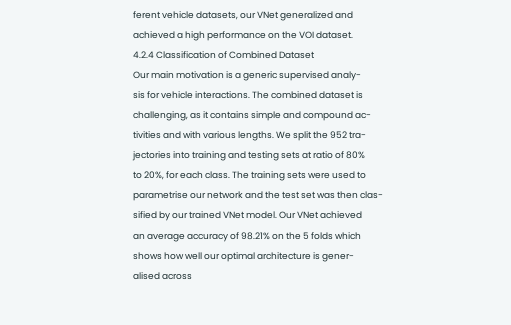ferent vehicle datasets, our VNet generalized and
achieved a high performance on the VOI dataset.
4.2.4 Classification of Combined Dataset
Our main motivation is a generic supervised analy-
sis for vehicle interactions. The combined dataset is
challenging, as it contains simple and compound ac-
tivities and with various lengths. We split the 952 tra-
jectories into training and testing sets at ratio of 80%
to 20%, for each class. The training sets were used to
parametrise our network and the test set was then clas-
sified by our trained VNet model. Our VNet achieved
an average accuracy of 98.21% on the 5 folds which
shows how well our optimal architecture is gener-
alised across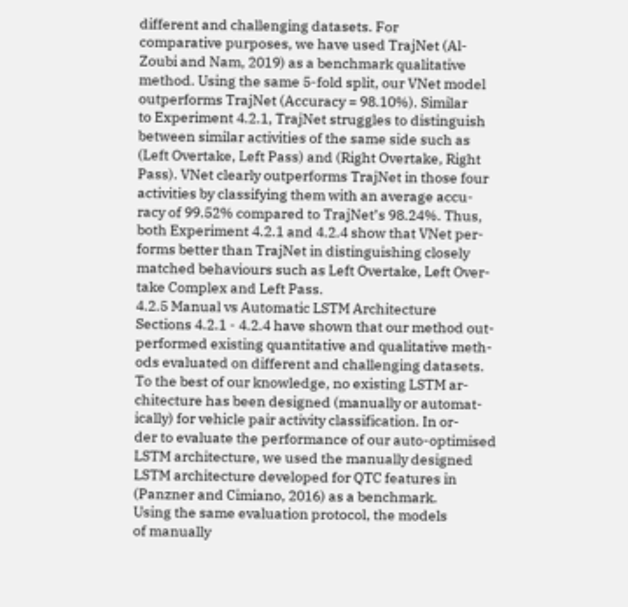different and challenging datasets. For
comparative purposes, we have used TrajNet (Al-
Zoubi and Nam, 2019) as a benchmark qualitative
method. Using the same 5-fold split, our VNet model
outperforms TrajNet (Accuracy = 98.10%). Similar
to Experiment 4.2.1, TrajNet struggles to distinguish
between similar activities of the same side such as
(Left Overtake, Left Pass) and (Right Overtake, Right
Pass). VNet clearly outperforms TrajNet in those four
activities by classifying them with an average accu-
racy of 99.52% compared to TrajNet’s 98.24%. Thus,
both Experiment 4.2.1 and 4.2.4 show that VNet per-
forms better than TrajNet in distinguishing closely
matched behaviours such as Left Overtake, Left Over-
take Complex and Left Pass.
4.2.5 Manual vs Automatic LSTM Architecture
Sections 4.2.1 - 4.2.4 have shown that our method out-
performed existing quantitative and qualitative meth-
ods evaluated on different and challenging datasets.
To the best of our knowledge, no existing LSTM ar-
chitecture has been designed (manually or automat-
ically) for vehicle pair activity classification. In or-
der to evaluate the performance of our auto-optimised
LSTM architecture, we used the manually designed
LSTM architecture developed for QTC features in
(Panzner and Cimiano, 2016) as a benchmark.
Using the same evaluation protocol, the models
of manually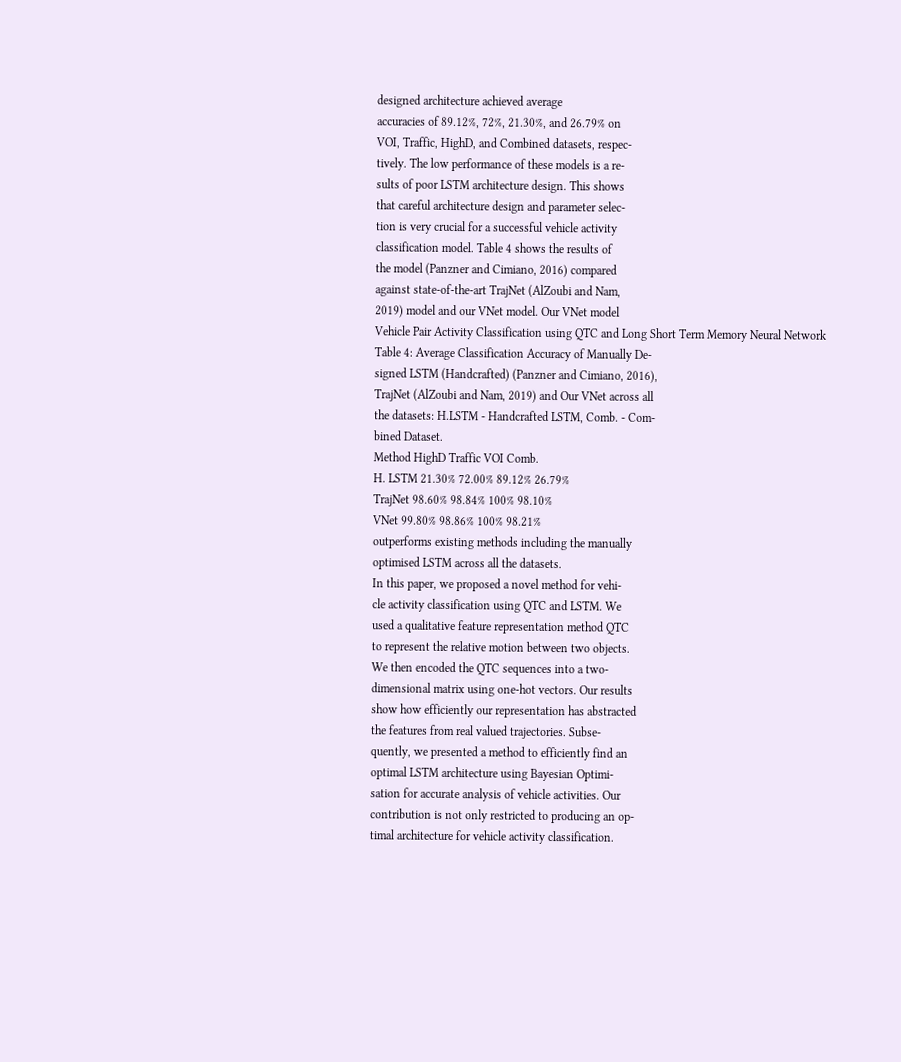designed architecture achieved average
accuracies of 89.12%, 72%, 21.30%, and 26.79% on
VOI, Traffic, HighD, and Combined datasets, respec-
tively. The low performance of these models is a re-
sults of poor LSTM architecture design. This shows
that careful architecture design and parameter selec-
tion is very crucial for a successful vehicle activity
classification model. Table 4 shows the results of
the model (Panzner and Cimiano, 2016) compared
against state-of-the-art TrajNet (AlZoubi and Nam,
2019) model and our VNet model. Our VNet model
Vehicle Pair Activity Classification using QTC and Long Short Term Memory Neural Network
Table 4: Average Classification Accuracy of Manually De-
signed LSTM (Handcrafted) (Panzner and Cimiano, 2016),
TrajNet (AlZoubi and Nam, 2019) and Our VNet across all
the datasets: H.LSTM - Handcrafted LSTM, Comb. - Com-
bined Dataset.
Method HighD Traffic VOI Comb.
H. LSTM 21.30% 72.00% 89.12% 26.79%
TrajNet 98.60% 98.84% 100% 98.10%
VNet 99.80% 98.86% 100% 98.21%
outperforms existing methods including the manually
optimised LSTM across all the datasets.
In this paper, we proposed a novel method for vehi-
cle activity classification using QTC and LSTM. We
used a qualitative feature representation method QTC
to represent the relative motion between two objects.
We then encoded the QTC sequences into a two-
dimensional matrix using one-hot vectors. Our results
show how efficiently our representation has abstracted
the features from real valued trajectories. Subse-
quently, we presented a method to efficiently find an
optimal LSTM architecture using Bayesian Optimi-
sation for accurate analysis of vehicle activities. Our
contribution is not only restricted to producing an op-
timal architecture for vehicle activity classification.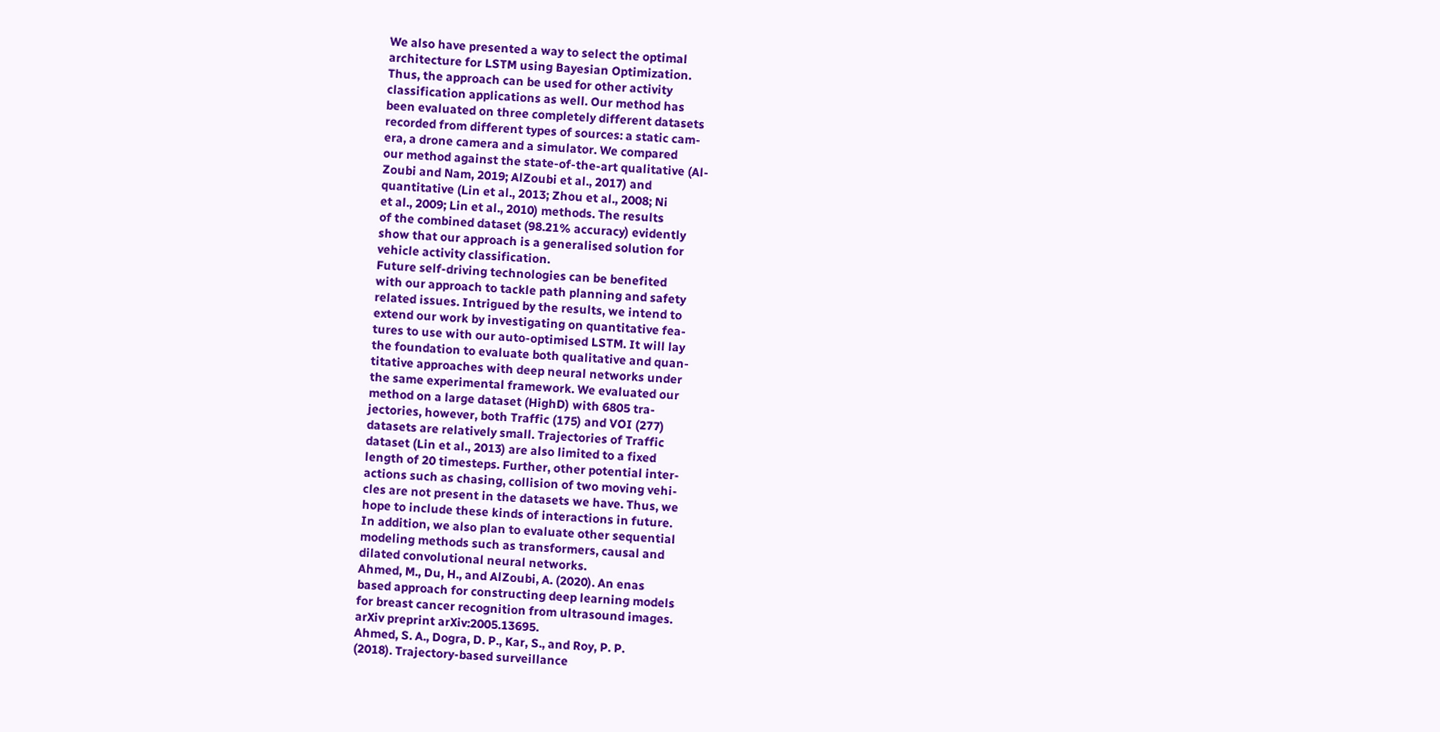We also have presented a way to select the optimal
architecture for LSTM using Bayesian Optimization.
Thus, the approach can be used for other activity
classification applications as well. Our method has
been evaluated on three completely different datasets
recorded from different types of sources: a static cam-
era, a drone camera and a simulator. We compared
our method against the state-of-the-art qualitative (Al-
Zoubi and Nam, 2019; AlZoubi et al., 2017) and
quantitative (Lin et al., 2013; Zhou et al., 2008; Ni
et al., 2009; Lin et al., 2010) methods. The results
of the combined dataset (98.21% accuracy) evidently
show that our approach is a generalised solution for
vehicle activity classification.
Future self-driving technologies can be benefited
with our approach to tackle path planning and safety
related issues. Intrigued by the results, we intend to
extend our work by investigating on quantitative fea-
tures to use with our auto-optimised LSTM. It will lay
the foundation to evaluate both qualitative and quan-
titative approaches with deep neural networks under
the same experimental framework. We evaluated our
method on a large dataset (HighD) with 6805 tra-
jectories, however, both Traffic (175) and VOI (277)
datasets are relatively small. Trajectories of Traffic
dataset (Lin et al., 2013) are also limited to a fixed
length of 20 timesteps. Further, other potential inter-
actions such as chasing, collision of two moving vehi-
cles are not present in the datasets we have. Thus, we
hope to include these kinds of interactions in future.
In addition, we also plan to evaluate other sequential
modeling methods such as transformers, causal and
dilated convolutional neural networks.
Ahmed, M., Du, H., and AlZoubi, A. (2020). An enas
based approach for constructing deep learning models
for breast cancer recognition from ultrasound images.
arXiv preprint arXiv:2005.13695.
Ahmed, S. A., Dogra, D. P., Kar, S., and Roy, P. P.
(2018). Trajectory-based surveillance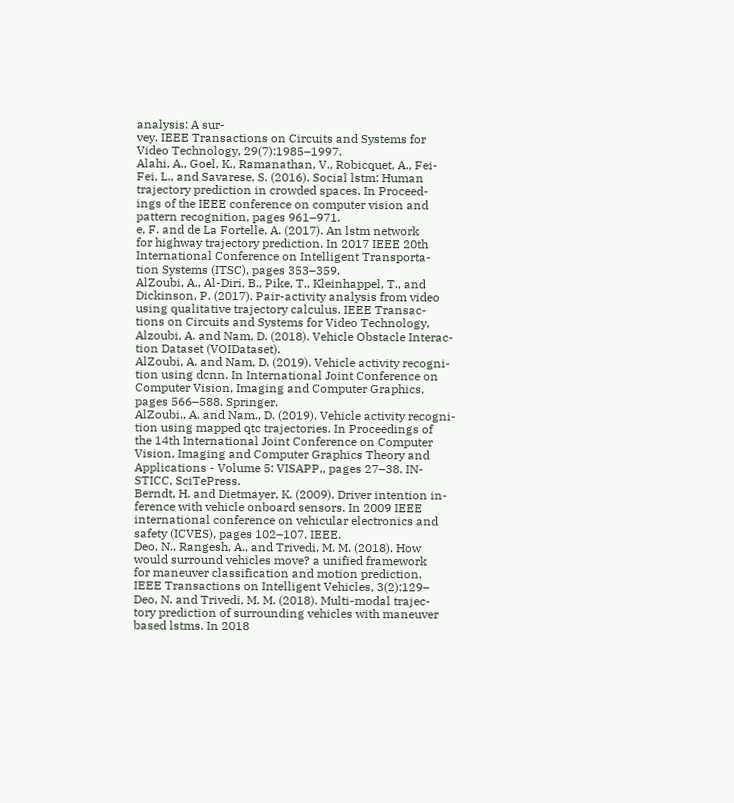analysis: A sur-
vey. IEEE Transactions on Circuits and Systems for
Video Technology, 29(7):1985–1997.
Alahi, A., Goel, K., Ramanathan, V., Robicquet, A., Fei-
Fei, L., and Savarese, S. (2016). Social lstm: Human
trajectory prediction in crowded spaces. In Proceed-
ings of the IEEE conference on computer vision and
pattern recognition, pages 961–971.
e, F. and de La Fortelle, A. (2017). An lstm network
for highway trajectory prediction. In 2017 IEEE 20th
International Conference on Intelligent Transporta-
tion Systems (ITSC), pages 353–359.
AlZoubi, A., Al-Diri, B., Pike, T., Kleinhappel, T., and
Dickinson, P. (2017). Pair-activity analysis from video
using qualitative trajectory calculus. IEEE Transac-
tions on Circuits and Systems for Video Technology,
Alzoubi, A. and Nam, D. (2018). Vehicle Obstacle Interac-
tion Dataset (VOIDataset).
AlZoubi, A. and Nam, D. (2019). Vehicle activity recogni-
tion using dcnn. In International Joint Conference on
Computer Vision, Imaging and Computer Graphics,
pages 566–588. Springer.
AlZoubi., A. and Nam., D. (2019). Vehicle activity recogni-
tion using mapped qtc trajectories. In Proceedings of
the 14th International Joint Conference on Computer
Vision, Imaging and Computer Graphics Theory and
Applications - Volume 5: VISAPP,, pages 27–38. IN-
STICC, SciTePress.
Berndt, H. and Dietmayer, K. (2009). Driver intention in-
ference with vehicle onboard sensors. In 2009 IEEE
international conference on vehicular electronics and
safety (ICVES), pages 102–107. IEEE.
Deo, N., Rangesh, A., and Trivedi, M. M. (2018). How
would surround vehicles move? a unified framework
for maneuver classification and motion prediction.
IEEE Transactions on Intelligent Vehicles, 3(2):129–
Deo, N. and Trivedi, M. M. (2018). Multi-modal trajec-
tory prediction of surrounding vehicles with maneuver
based lstms. In 2018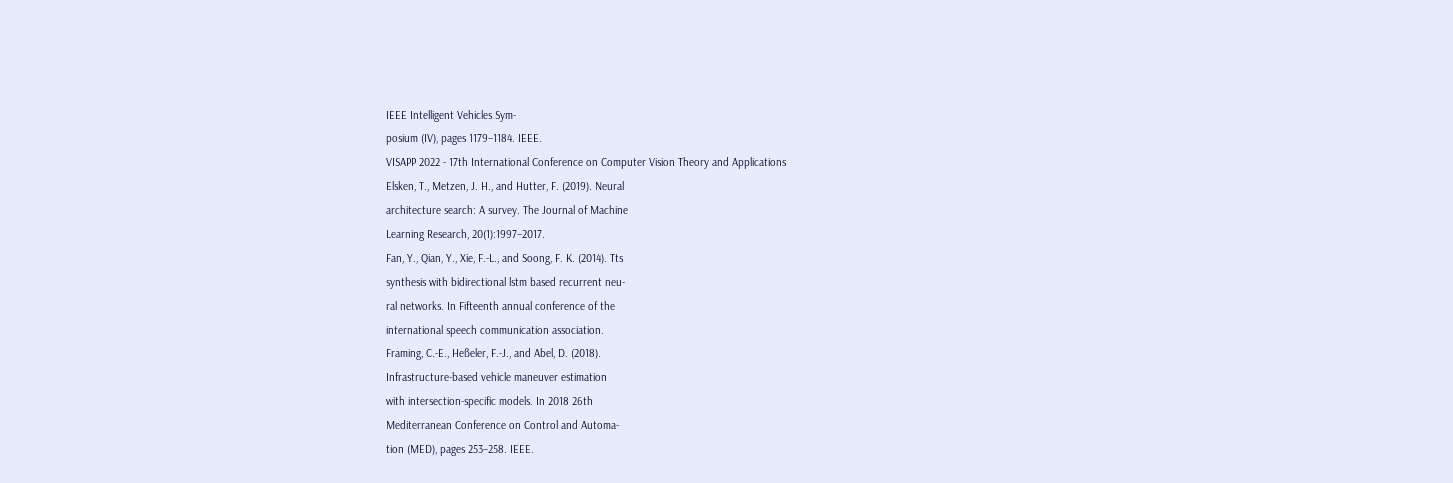IEEE Intelligent Vehicles Sym-
posium (IV), pages 1179–1184. IEEE.
VISAPP 2022 - 17th International Conference on Computer Vision Theory and Applications
Elsken, T., Metzen, J. H., and Hutter, F. (2019). Neural
architecture search: A survey. The Journal of Machine
Learning Research, 20(1):1997–2017.
Fan, Y., Qian, Y., Xie, F.-L., and Soong, F. K. (2014). Tts
synthesis with bidirectional lstm based recurrent neu-
ral networks. In Fifteenth annual conference of the
international speech communication association.
Framing, C.-E., Heßeler, F.-J., and Abel, D. (2018).
Infrastructure-based vehicle maneuver estimation
with intersection-specific models. In 2018 26th
Mediterranean Conference on Control and Automa-
tion (MED), pages 253–258. IEEE.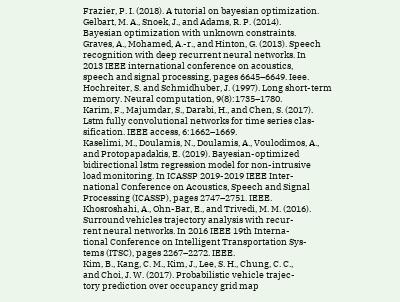Frazier, P. I. (2018). A tutorial on bayesian optimization.
Gelbart, M. A., Snoek, J., and Adams, R. P. (2014).
Bayesian optimization with unknown constraints.
Graves, A., Mohamed, A.-r., and Hinton, G. (2013). Speech
recognition with deep recurrent neural networks. In
2013 IEEE international conference on acoustics,
speech and signal processing, pages 6645–6649. Ieee.
Hochreiter, S. and Schmidhuber, J. (1997). Long short-term
memory. Neural computation, 9(8):1735–1780.
Karim, F., Majumdar, S., Darabi, H., and Chen, S. (2017).
Lstm fully convolutional networks for time series clas-
sification. IEEE access, 6:1662–1669.
Kaselimi, M., Doulamis, N., Doulamis, A., Voulodimos, A.,
and Protopapadakis, E. (2019). Bayesian-optimized
bidirectional lstm regression model for non-intrusive
load monitoring. In ICASSP 2019-2019 IEEE Inter-
national Conference on Acoustics, Speech and Signal
Processing (ICASSP), pages 2747–2751. IEEE.
Khosroshahi, A., Ohn-Bar, E., and Trivedi, M. M. (2016).
Surround vehicles trajectory analysis with recur-
rent neural networks. In 2016 IEEE 19th Interna-
tional Conference on Intelligent Transportation Sys-
tems (ITSC), pages 2267–2272. IEEE.
Kim, B., Kang, C. M., Kim, J., Lee, S. H., Chung, C. C.,
and Choi, J. W. (2017). Probabilistic vehicle trajec-
tory prediction over occupancy grid map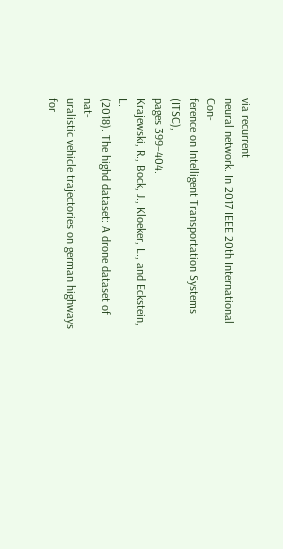via recurrent
neural network. In 2017 IEEE 20th International Con-
ference on Intelligent Transportation Systems (ITSC),
pages 399–404.
Krajewski, R., Bock, J., Kloeker, L., and Eckstein, L.
(2018). The highd dataset: A drone dataset of nat-
uralistic vehicle trajectories on german highways for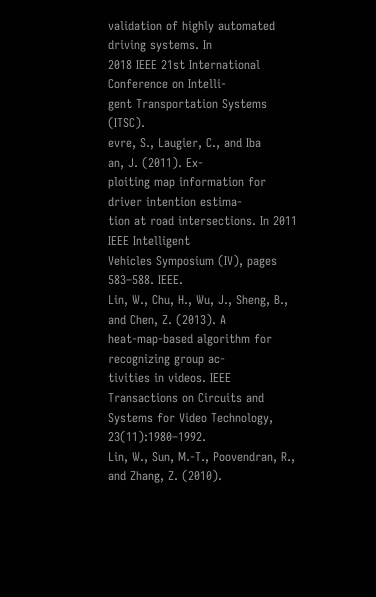validation of highly automated driving systems. In
2018 IEEE 21st International Conference on Intelli-
gent Transportation Systems (ITSC).
evre, S., Laugier, C., and Iba
an, J. (2011). Ex-
ploiting map information for driver intention estima-
tion at road intersections. In 2011 IEEE Intelligent
Vehicles Symposium (IV), pages 583–588. IEEE.
Lin, W., Chu, H., Wu, J., Sheng, B., and Chen, Z. (2013). A
heat-map-based algorithm for recognizing group ac-
tivities in videos. IEEE Transactions on Circuits and
Systems for Video Technology, 23(11):1980–1992.
Lin, W., Sun, M.-T., Poovendran, R., and Zhang, Z. (2010).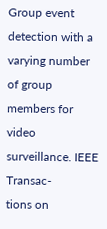Group event detection with a varying number of group
members for video surveillance. IEEE Transac-
tions on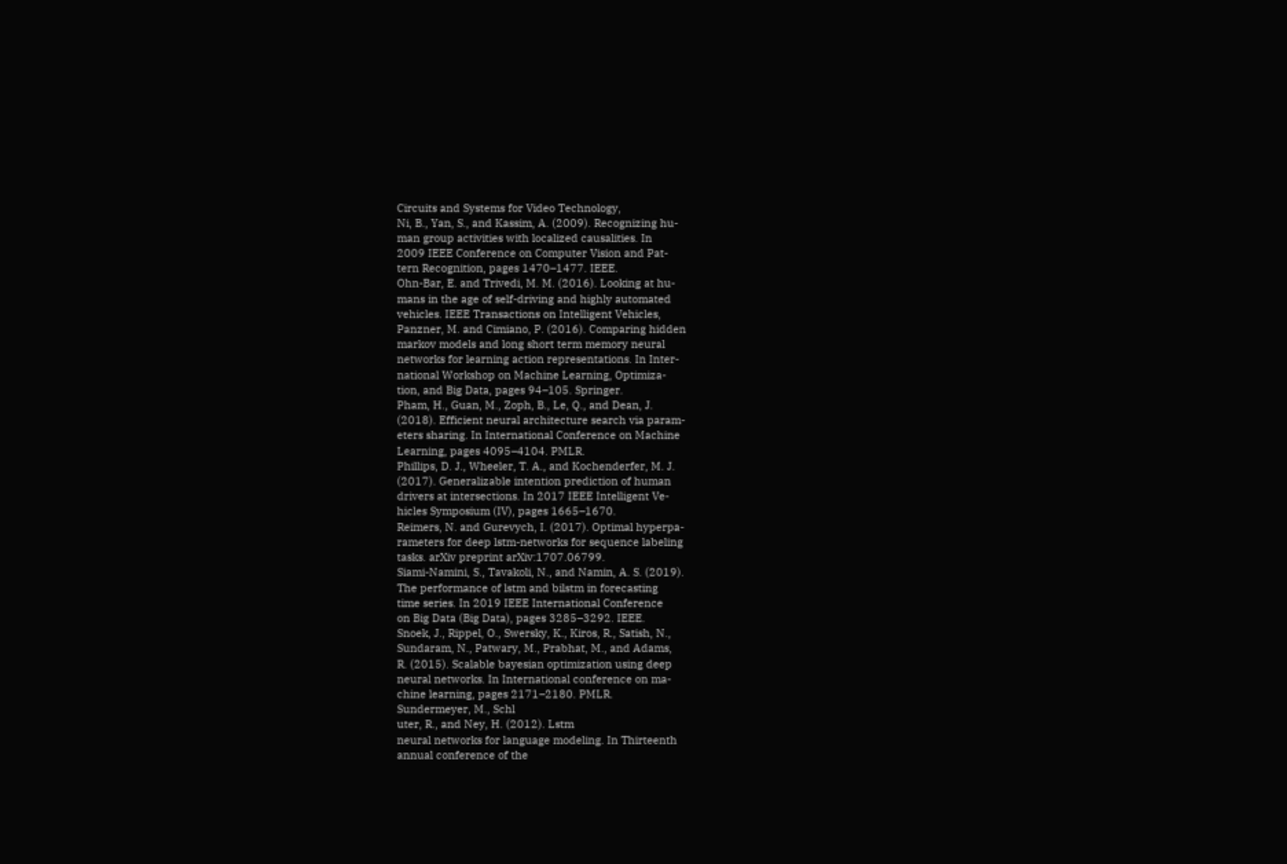Circuits and Systems for Video Technology,
Ni, B., Yan, S., and Kassim, A. (2009). Recognizing hu-
man group activities with localized causalities. In
2009 IEEE Conference on Computer Vision and Pat-
tern Recognition, pages 1470–1477. IEEE.
Ohn-Bar, E. and Trivedi, M. M. (2016). Looking at hu-
mans in the age of self-driving and highly automated
vehicles. IEEE Transactions on Intelligent Vehicles,
Panzner, M. and Cimiano, P. (2016). Comparing hidden
markov models and long short term memory neural
networks for learning action representations. In Inter-
national Workshop on Machine Learning, Optimiza-
tion, and Big Data, pages 94–105. Springer.
Pham, H., Guan, M., Zoph, B., Le, Q., and Dean, J.
(2018). Efficient neural architecture search via param-
eters sharing. In International Conference on Machine
Learning, pages 4095–4104. PMLR.
Phillips, D. J., Wheeler, T. A., and Kochenderfer, M. J.
(2017). Generalizable intention prediction of human
drivers at intersections. In 2017 IEEE Intelligent Ve-
hicles Symposium (IV), pages 1665–1670.
Reimers, N. and Gurevych, I. (2017). Optimal hyperpa-
rameters for deep lstm-networks for sequence labeling
tasks. arXiv preprint arXiv:1707.06799.
Siami-Namini, S., Tavakoli, N., and Namin, A. S. (2019).
The performance of lstm and bilstm in forecasting
time series. In 2019 IEEE International Conference
on Big Data (Big Data), pages 3285–3292. IEEE.
Snoek, J., Rippel, O., Swersky, K., Kiros, R., Satish, N.,
Sundaram, N., Patwary, M., Prabhat, M., and Adams,
R. (2015). Scalable bayesian optimization using deep
neural networks. In International conference on ma-
chine learning, pages 2171–2180. PMLR.
Sundermeyer, M., Schl
uter, R., and Ney, H. (2012). Lstm
neural networks for language modeling. In Thirteenth
annual conference of the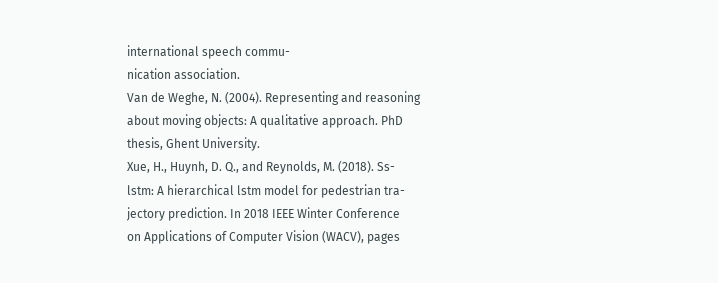international speech commu-
nication association.
Van de Weghe, N. (2004). Representing and reasoning
about moving objects: A qualitative approach. PhD
thesis, Ghent University.
Xue, H., Huynh, D. Q., and Reynolds, M. (2018). Ss-
lstm: A hierarchical lstm model for pedestrian tra-
jectory prediction. In 2018 IEEE Winter Conference
on Applications of Computer Vision (WACV), pages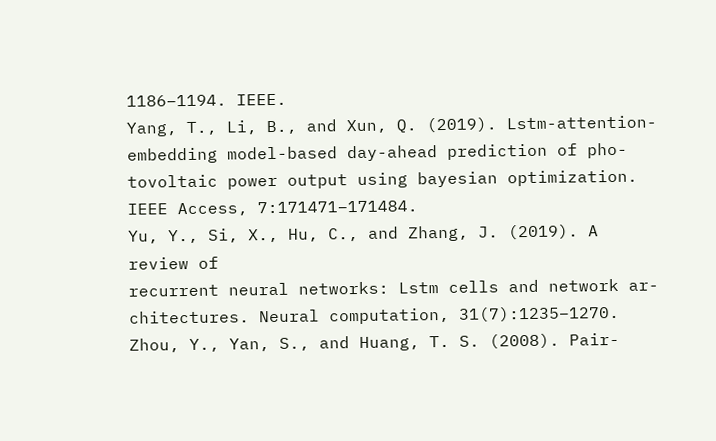1186–1194. IEEE.
Yang, T., Li, B., and Xun, Q. (2019). Lstm-attention-
embedding model-based day-ahead prediction of pho-
tovoltaic power output using bayesian optimization.
IEEE Access, 7:171471–171484.
Yu, Y., Si, X., Hu, C., and Zhang, J. (2019). A review of
recurrent neural networks: Lstm cells and network ar-
chitectures. Neural computation, 31(7):1235–1270.
Zhou, Y., Yan, S., and Huang, T. S. (2008). Pair-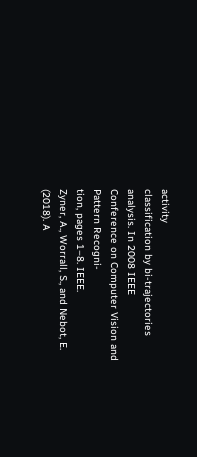activity
classification by bi-trajectories analysis. In 2008 IEEE
Conference on Computer Vision and Pattern Recogni-
tion, pages 1–8. IEEE.
Zyner, A., Worrall, S., and Nebot, E. (2018). A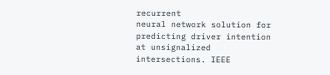recurrent
neural network solution for predicting driver intention
at unsignalized intersections. IEEE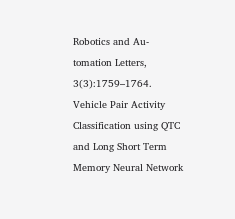Robotics and Au-
tomation Letters, 3(3):1759–1764.
Vehicle Pair Activity Classification using QTC and Long Short Term Memory Neural Network